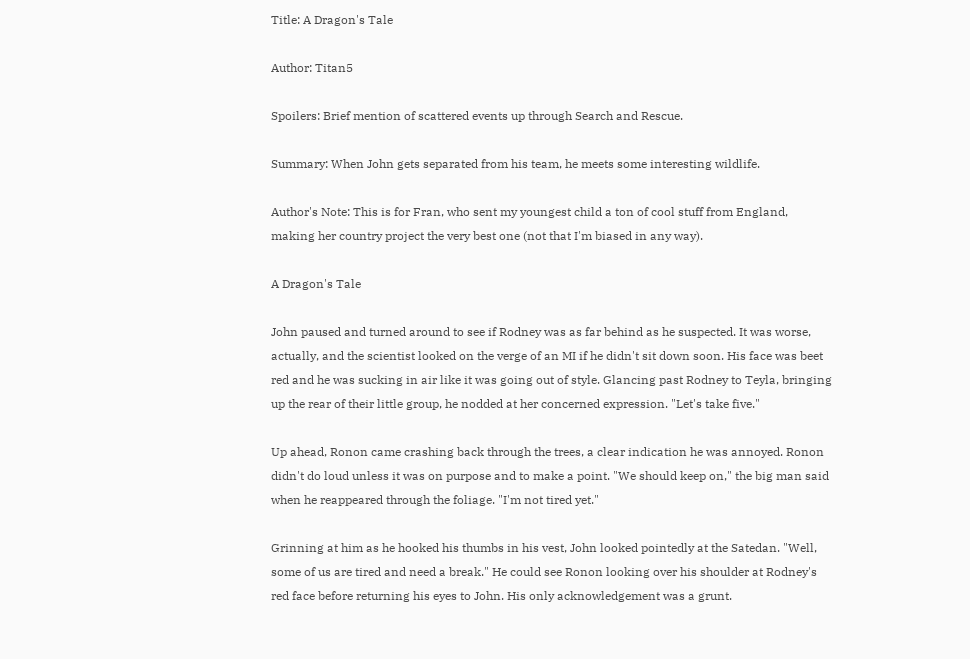Title: A Dragon's Tale

Author: Titan5

Spoilers: Brief mention of scattered events up through Search and Rescue.

Summary: When John gets separated from his team, he meets some interesting wildlife.

Author's Note: This is for Fran, who sent my youngest child a ton of cool stuff from England, making her country project the very best one (not that I'm biased in any way).

A Dragon's Tale

John paused and turned around to see if Rodney was as far behind as he suspected. It was worse, actually, and the scientist looked on the verge of an MI if he didn't sit down soon. His face was beet red and he was sucking in air like it was going out of style. Glancing past Rodney to Teyla, bringing up the rear of their little group, he nodded at her concerned expression. "Let's take five."

Up ahead, Ronon came crashing back through the trees, a clear indication he was annoyed. Ronon didn't do loud unless it was on purpose and to make a point. "We should keep on," the big man said when he reappeared through the foliage. "I'm not tired yet."

Grinning at him as he hooked his thumbs in his vest, John looked pointedly at the Satedan. "Well, some of us are tired and need a break." He could see Ronon looking over his shoulder at Rodney's red face before returning his eyes to John. His only acknowledgement was a grunt.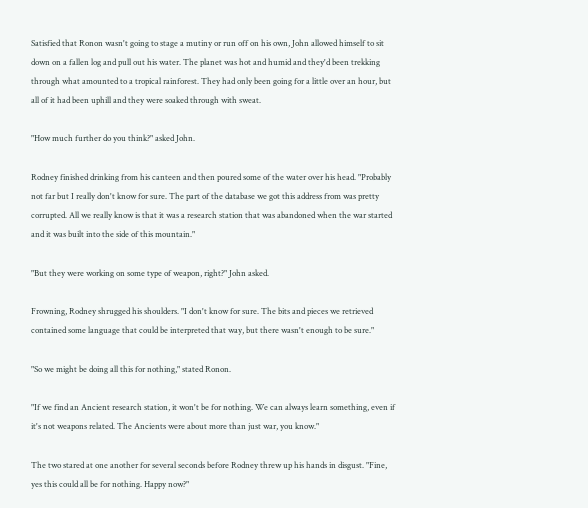Satisfied that Ronon wasn't going to stage a mutiny or run off on his own, John allowed himself to sit down on a fallen log and pull out his water. The planet was hot and humid and they'd been trekking through what amounted to a tropical rainforest. They had only been going for a little over an hour, but all of it had been uphill and they were soaked through with sweat.

"How much further do you think?" asked John.

Rodney finished drinking from his canteen and then poured some of the water over his head. "Probably not far but I really don't know for sure. The part of the database we got this address from was pretty corrupted. All we really know is that it was a research station that was abandoned when the war started and it was built into the side of this mountain."

"But they were working on some type of weapon, right?" John asked.

Frowning, Rodney shrugged his shoulders. "I don't know for sure. The bits and pieces we retrieved contained some language that could be interpreted that way, but there wasn't enough to be sure."

"So we might be doing all this for nothing," stated Ronon.

"If we find an Ancient research station, it won't be for nothing. We can always learn something, even if it's not weapons related. The Ancients were about more than just war, you know."

The two stared at one another for several seconds before Rodney threw up his hands in disgust. "Fine, yes this could all be for nothing. Happy now?"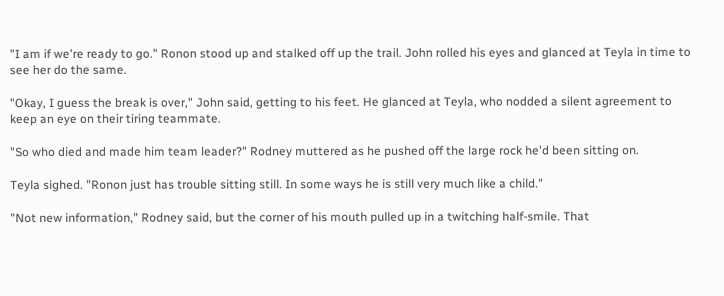"I am if we're ready to go." Ronon stood up and stalked off up the trail. John rolled his eyes and glanced at Teyla in time to see her do the same.

"Okay, I guess the break is over," John said, getting to his feet. He glanced at Teyla, who nodded a silent agreement to keep an eye on their tiring teammate.

"So who died and made him team leader?" Rodney muttered as he pushed off the large rock he'd been sitting on.

Teyla sighed. "Ronon just has trouble sitting still. In some ways he is still very much like a child."

"Not new information," Rodney said, but the corner of his mouth pulled up in a twitching half-smile. That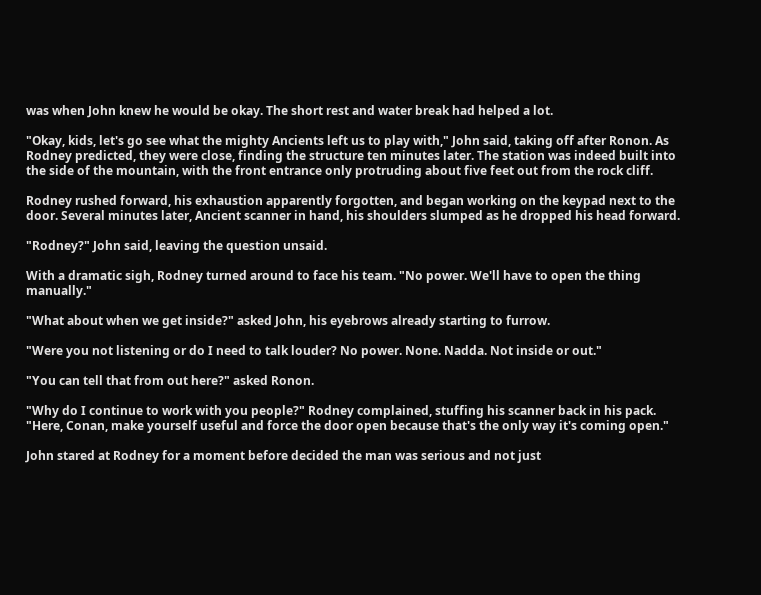was when John knew he would be okay. The short rest and water break had helped a lot.

"Okay, kids, let's go see what the mighty Ancients left us to play with," John said, taking off after Ronon. As Rodney predicted, they were close, finding the structure ten minutes later. The station was indeed built into the side of the mountain, with the front entrance only protruding about five feet out from the rock cliff.

Rodney rushed forward, his exhaustion apparently forgotten, and began working on the keypad next to the door. Several minutes later, Ancient scanner in hand, his shoulders slumped as he dropped his head forward.

"Rodney?" John said, leaving the question unsaid.

With a dramatic sigh, Rodney turned around to face his team. "No power. We'll have to open the thing manually."

"What about when we get inside?" asked John, his eyebrows already starting to furrow.

"Were you not listening or do I need to talk louder? No power. None. Nadda. Not inside or out."

"You can tell that from out here?" asked Ronon.

"Why do I continue to work with you people?" Rodney complained, stuffing his scanner back in his pack. "Here, Conan, make yourself useful and force the door open because that's the only way it's coming open."

John stared at Rodney for a moment before decided the man was serious and not just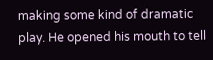making some kind of dramatic play. He opened his mouth to tell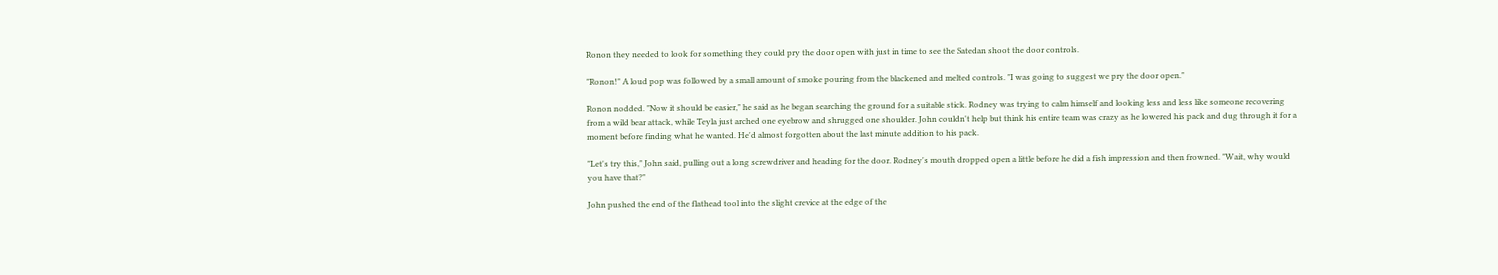Ronon they needed to look for something they could pry the door open with just in time to see the Satedan shoot the door controls.

"Ronon!" A loud pop was followed by a small amount of smoke pouring from the blackened and melted controls. "I was going to suggest we pry the door open."

Ronon nodded. "Now it should be easier," he said as he began searching the ground for a suitable stick. Rodney was trying to calm himself and looking less and less like someone recovering from a wild bear attack, while Teyla just arched one eyebrow and shrugged one shoulder. John couldn't help but think his entire team was crazy as he lowered his pack and dug through it for a moment before finding what he wanted. He'd almost forgotten about the last minute addition to his pack.

"Let's try this," John said, pulling out a long screwdriver and heading for the door. Rodney's mouth dropped open a little before he did a fish impression and then frowned. "Wait, why would you have that?"

John pushed the end of the flathead tool into the slight crevice at the edge of the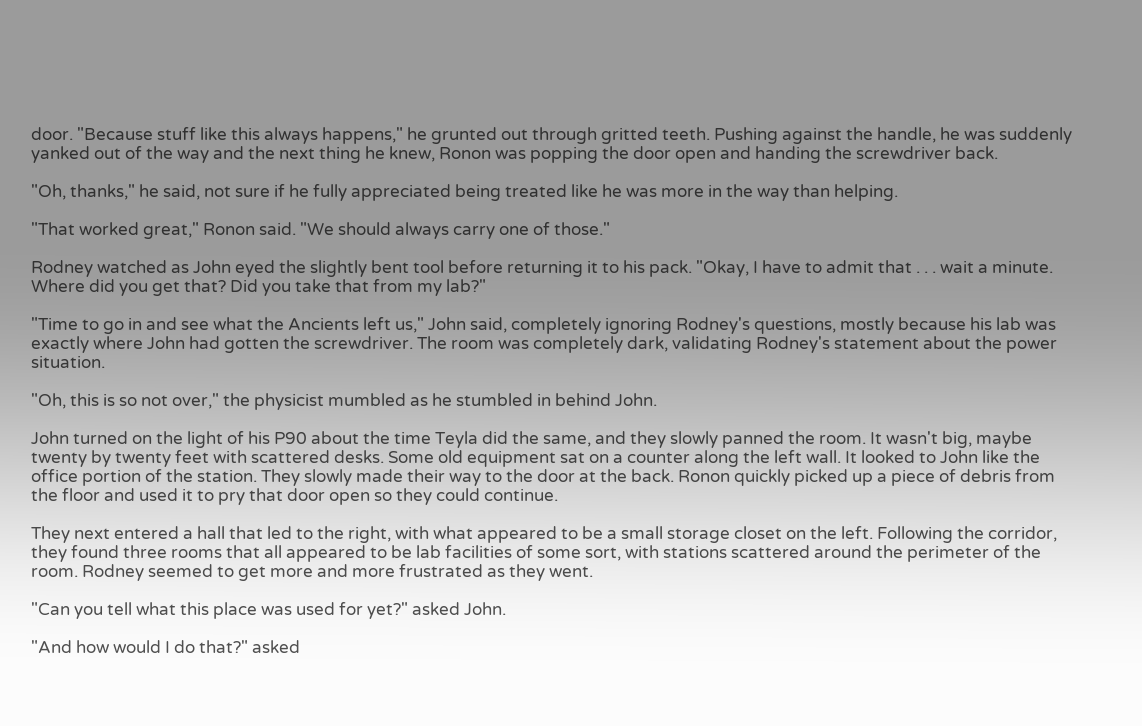door. "Because stuff like this always happens," he grunted out through gritted teeth. Pushing against the handle, he was suddenly yanked out of the way and the next thing he knew, Ronon was popping the door open and handing the screwdriver back.

"Oh, thanks," he said, not sure if he fully appreciated being treated like he was more in the way than helping.

"That worked great," Ronon said. "We should always carry one of those."

Rodney watched as John eyed the slightly bent tool before returning it to his pack. "Okay, I have to admit that . . . wait a minute. Where did you get that? Did you take that from my lab?"

"Time to go in and see what the Ancients left us," John said, completely ignoring Rodney's questions, mostly because his lab was exactly where John had gotten the screwdriver. The room was completely dark, validating Rodney's statement about the power situation.

"Oh, this is so not over," the physicist mumbled as he stumbled in behind John.

John turned on the light of his P90 about the time Teyla did the same, and they slowly panned the room. It wasn't big, maybe twenty by twenty feet with scattered desks. Some old equipment sat on a counter along the left wall. It looked to John like the office portion of the station. They slowly made their way to the door at the back. Ronon quickly picked up a piece of debris from the floor and used it to pry that door open so they could continue.

They next entered a hall that led to the right, with what appeared to be a small storage closet on the left. Following the corridor, they found three rooms that all appeared to be lab facilities of some sort, with stations scattered around the perimeter of the room. Rodney seemed to get more and more frustrated as they went.

"Can you tell what this place was used for yet?" asked John.

"And how would I do that?" asked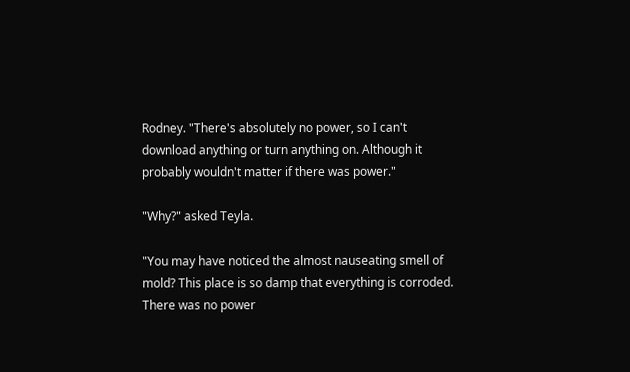Rodney. "There's absolutely no power, so I can't download anything or turn anything on. Although it probably wouldn't matter if there was power."

"Why?" asked Teyla.

"You may have noticed the almost nauseating smell of mold? This place is so damp that everything is corroded. There was no power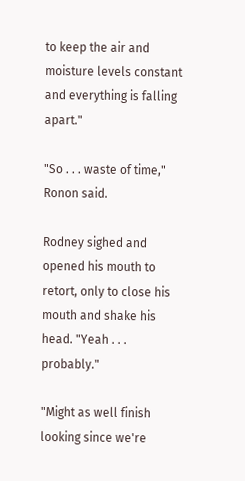to keep the air and moisture levels constant and everything is falling apart."

"So . . . waste of time," Ronon said.

Rodney sighed and opened his mouth to retort, only to close his mouth and shake his head. "Yeah . . . probably."

"Might as well finish looking since we're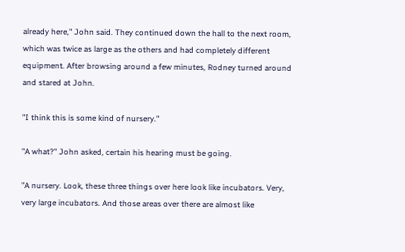already here," John said. They continued down the hall to the next room, which was twice as large as the others and had completely different equipment. After browsing around a few minutes, Rodney turned around and stared at John.

"I think this is some kind of nursery."

"A what?" John asked, certain his hearing must be going.

"A nursery. Look, these three things over here look like incubators. Very, very large incubators. And those areas over there are almost like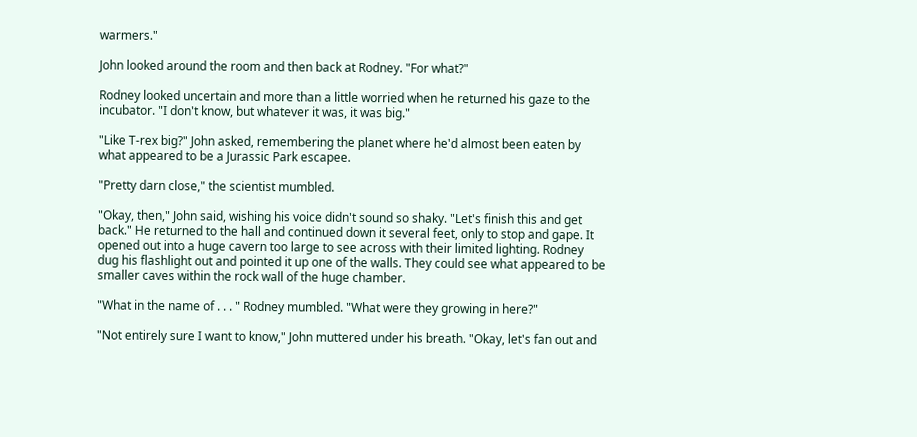warmers."

John looked around the room and then back at Rodney. "For what?"

Rodney looked uncertain and more than a little worried when he returned his gaze to the incubator. "I don't know, but whatever it was, it was big."

"Like T-rex big?" John asked, remembering the planet where he'd almost been eaten by what appeared to be a Jurassic Park escapee.

"Pretty darn close," the scientist mumbled.

"Okay, then," John said, wishing his voice didn't sound so shaky. "Let's finish this and get back." He returned to the hall and continued down it several feet, only to stop and gape. It opened out into a huge cavern too large to see across with their limited lighting. Rodney dug his flashlight out and pointed it up one of the walls. They could see what appeared to be smaller caves within the rock wall of the huge chamber.

"What in the name of . . . " Rodney mumbled. "What were they growing in here?"

"Not entirely sure I want to know," John muttered under his breath. "Okay, let's fan out and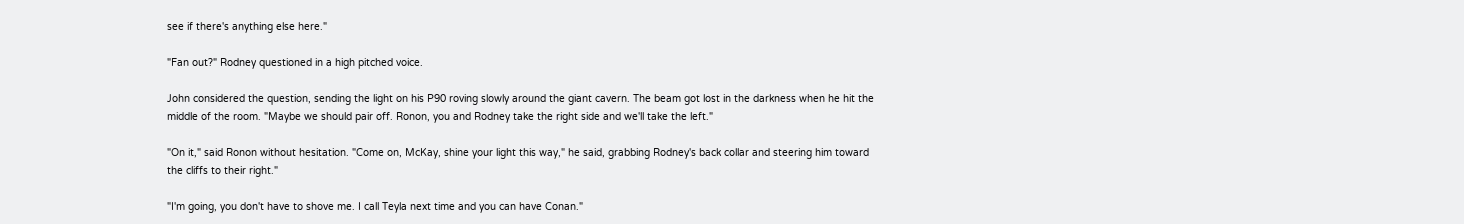see if there's anything else here."

"Fan out?" Rodney questioned in a high pitched voice.

John considered the question, sending the light on his P90 roving slowly around the giant cavern. The beam got lost in the darkness when he hit the middle of the room. "Maybe we should pair off. Ronon, you and Rodney take the right side and we'll take the left."

"On it," said Ronon without hesitation. "Come on, McKay, shine your light this way," he said, grabbing Rodney's back collar and steering him toward the cliffs to their right."

"I'm going, you don't have to shove me. I call Teyla next time and you can have Conan."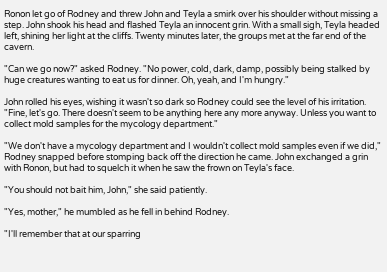Ronon let go of Rodney and threw John and Teyla a smirk over his shoulder without missing a step. John shook his head and flashed Teyla an innocent grin. With a small sigh, Teyla headed left, shining her light at the cliffs. Twenty minutes later, the groups met at the far end of the cavern.

"Can we go now?" asked Rodney. "No power, cold, dark, damp, possibly being stalked by huge creatures wanting to eat us for dinner. Oh, yeah, and I'm hungry."

John rolled his eyes, wishing it wasn't so dark so Rodney could see the level of his irritation. "Fine, let's go. There doesn't seem to be anything here any more anyway. Unless you want to collect mold samples for the mycology department."

"We don't have a mycology department and I wouldn't collect mold samples even if we did," Rodney snapped before stomping back off the direction he came. John exchanged a grin with Ronon, but had to squelch it when he saw the frown on Teyla's face.

"You should not bait him, John," she said patiently.

"Yes, mother," he mumbled as he fell in behind Rodney.

"I'll remember that at our sparring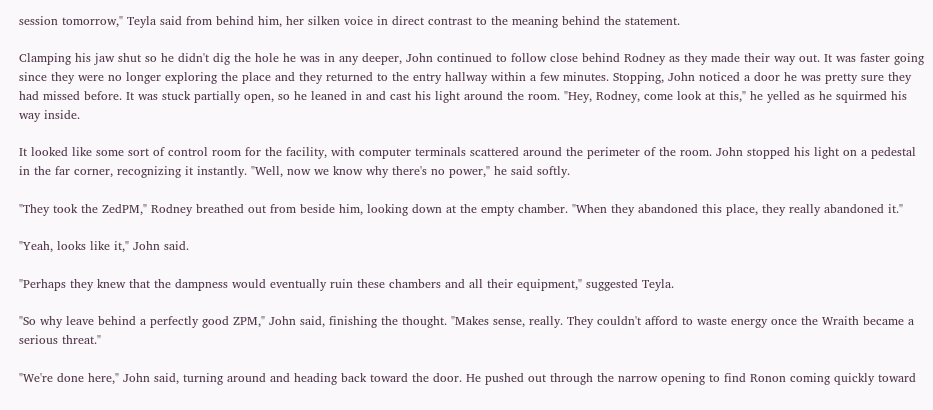session tomorrow," Teyla said from behind him, her silken voice in direct contrast to the meaning behind the statement.

Clamping his jaw shut so he didn't dig the hole he was in any deeper, John continued to follow close behind Rodney as they made their way out. It was faster going since they were no longer exploring the place and they returned to the entry hallway within a few minutes. Stopping, John noticed a door he was pretty sure they had missed before. It was stuck partially open, so he leaned in and cast his light around the room. "Hey, Rodney, come look at this," he yelled as he squirmed his way inside.

It looked like some sort of control room for the facility, with computer terminals scattered around the perimeter of the room. John stopped his light on a pedestal in the far corner, recognizing it instantly. "Well, now we know why there's no power," he said softly.

"They took the ZedPM," Rodney breathed out from beside him, looking down at the empty chamber. "When they abandoned this place, they really abandoned it."

"Yeah, looks like it," John said.

"Perhaps they knew that the dampness would eventually ruin these chambers and all their equipment," suggested Teyla.

"So why leave behind a perfectly good ZPM," John said, finishing the thought. "Makes sense, really. They couldn't afford to waste energy once the Wraith became a serious threat."

"We're done here," John said, turning around and heading back toward the door. He pushed out through the narrow opening to find Ronon coming quickly toward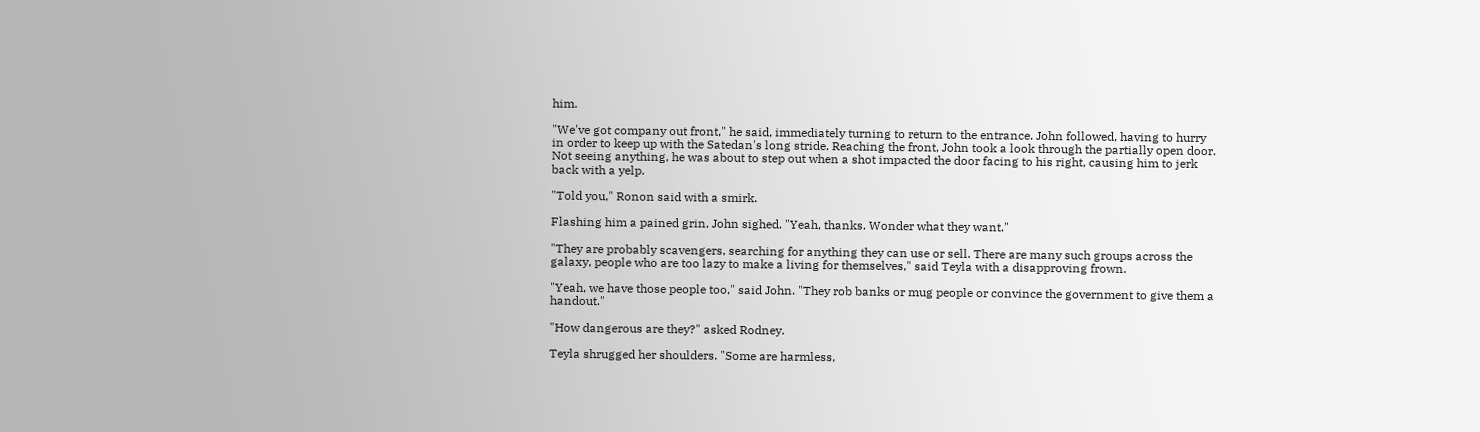him.

"We've got company out front," he said, immediately turning to return to the entrance. John followed, having to hurry in order to keep up with the Satedan's long stride. Reaching the front, John took a look through the partially open door. Not seeing anything, he was about to step out when a shot impacted the door facing to his right, causing him to jerk back with a yelp.

"Told you," Ronon said with a smirk.

Flashing him a pained grin, John sighed. "Yeah, thanks. Wonder what they want."

"They are probably scavengers, searching for anything they can use or sell. There are many such groups across the galaxy, people who are too lazy to make a living for themselves," said Teyla with a disapproving frown.

"Yeah, we have those people too," said John. "They rob banks or mug people or convince the government to give them a handout."

"How dangerous are they?" asked Rodney.

Teyla shrugged her shoulders. "Some are harmless,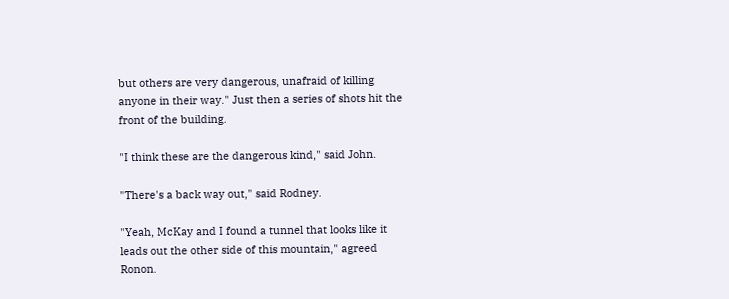but others are very dangerous, unafraid of killing anyone in their way." Just then a series of shots hit the front of the building.

"I think these are the dangerous kind," said John.

"There's a back way out," said Rodney.

"Yeah, McKay and I found a tunnel that looks like it leads out the other side of this mountain," agreed Ronon.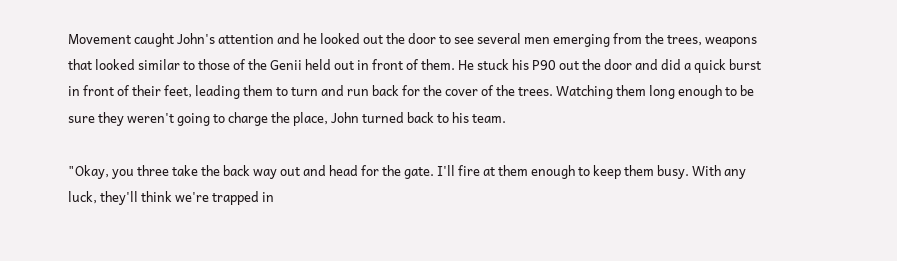Movement caught John's attention and he looked out the door to see several men emerging from the trees, weapons that looked similar to those of the Genii held out in front of them. He stuck his P90 out the door and did a quick burst in front of their feet, leading them to turn and run back for the cover of the trees. Watching them long enough to be sure they weren't going to charge the place, John turned back to his team.

"Okay, you three take the back way out and head for the gate. I'll fire at them enough to keep them busy. With any luck, they'll think we're trapped in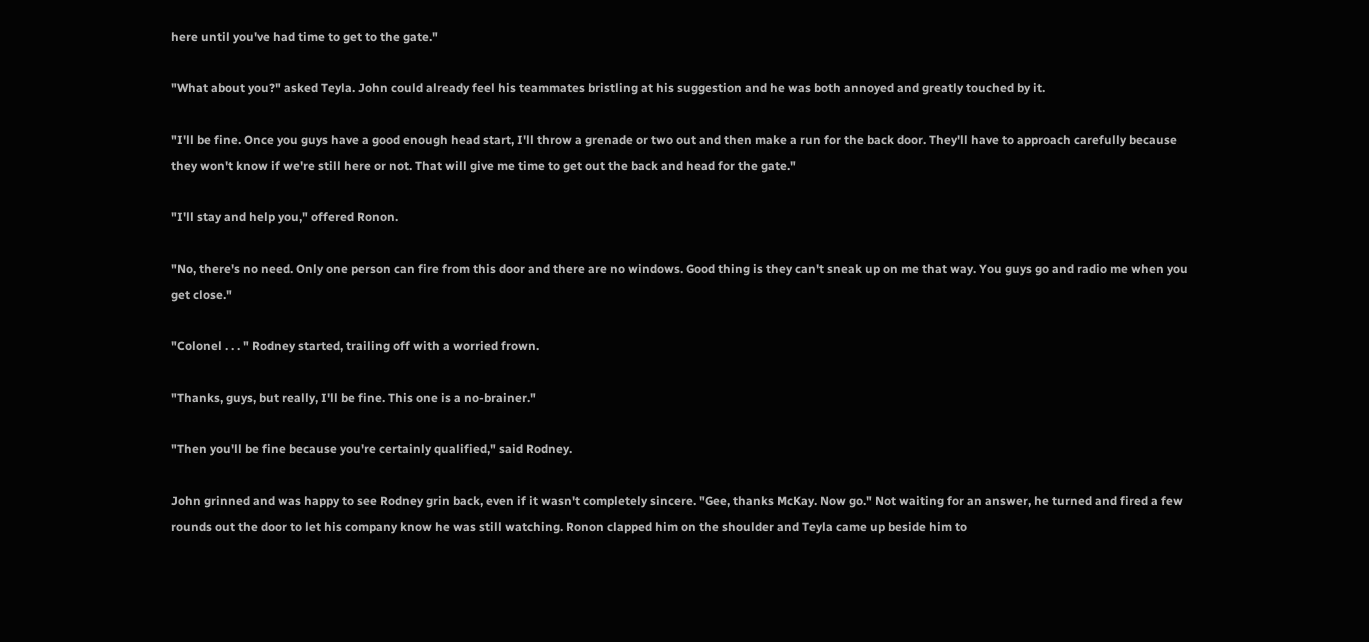here until you've had time to get to the gate."

"What about you?" asked Teyla. John could already feel his teammates bristling at his suggestion and he was both annoyed and greatly touched by it.

"I'll be fine. Once you guys have a good enough head start, I'll throw a grenade or two out and then make a run for the back door. They'll have to approach carefully because they won't know if we're still here or not. That will give me time to get out the back and head for the gate."

"I'll stay and help you," offered Ronon.

"No, there's no need. Only one person can fire from this door and there are no windows. Good thing is they can't sneak up on me that way. You guys go and radio me when you get close."

"Colonel . . . " Rodney started, trailing off with a worried frown.

"Thanks, guys, but really, I'll be fine. This one is a no-brainer."

"Then you'll be fine because you're certainly qualified," said Rodney.

John grinned and was happy to see Rodney grin back, even if it wasn't completely sincere. "Gee, thanks McKay. Now go." Not waiting for an answer, he turned and fired a few rounds out the door to let his company know he was still watching. Ronon clapped him on the shoulder and Teyla came up beside him to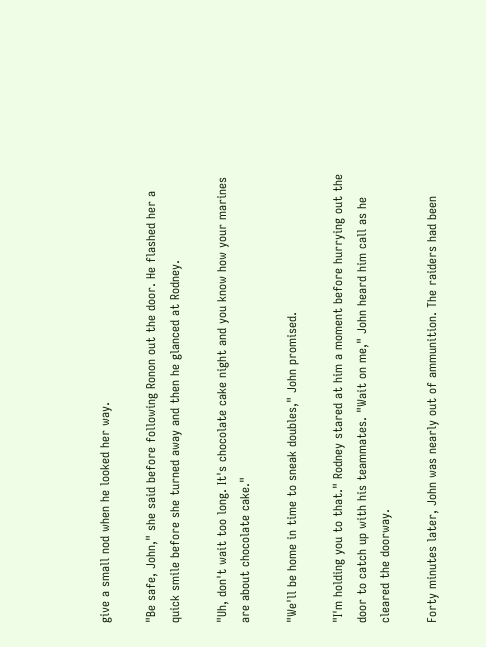give a small nod when he looked her way.

"Be safe, John," she said before following Ronon out the door. He flashed her a quick smile before she turned away and then he glanced at Rodney.

"Uh, don't wait too long. It's chocolate cake night and you know how your marines are about chocolate cake."

"We'll be home in time to sneak doubles," John promised.

"I'm holding you to that." Rodney stared at him a moment before hurrying out the door to catch up with his teammates. "Wait on me," John heard him call as he cleared the doorway.

Forty minutes later, John was nearly out of ammunition. The raiders had been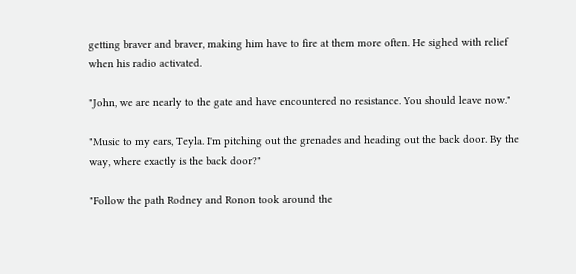getting braver and braver, making him have to fire at them more often. He sighed with relief when his radio activated.

"John, we are nearly to the gate and have encountered no resistance. You should leave now."

"Music to my ears, Teyla. I'm pitching out the grenades and heading out the back door. By the way, where exactly is the back door?"

"Follow the path Rodney and Ronon took around the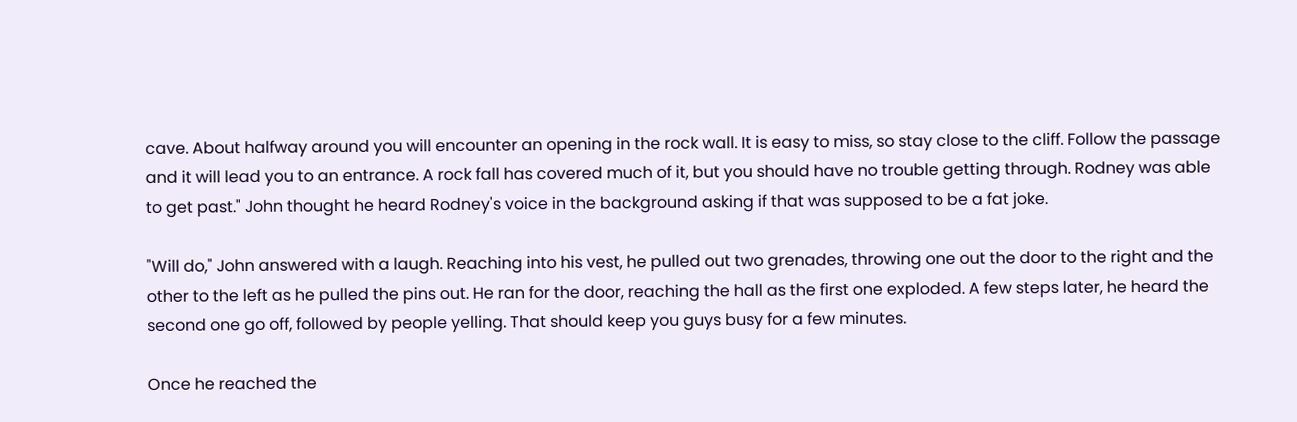cave. About halfway around you will encounter an opening in the rock wall. It is easy to miss, so stay close to the cliff. Follow the passage and it will lead you to an entrance. A rock fall has covered much of it, but you should have no trouble getting through. Rodney was able to get past." John thought he heard Rodney's voice in the background asking if that was supposed to be a fat joke.

"Will do," John answered with a laugh. Reaching into his vest, he pulled out two grenades, throwing one out the door to the right and the other to the left as he pulled the pins out. He ran for the door, reaching the hall as the first one exploded. A few steps later, he heard the second one go off, followed by people yelling. That should keep you guys busy for a few minutes.

Once he reached the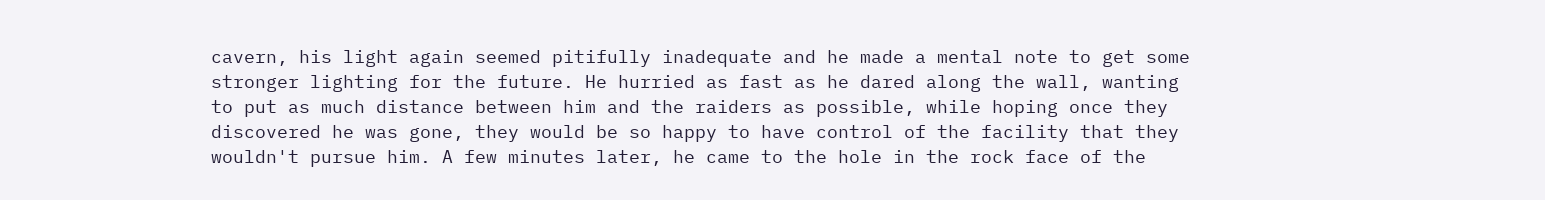cavern, his light again seemed pitifully inadequate and he made a mental note to get some stronger lighting for the future. He hurried as fast as he dared along the wall, wanting to put as much distance between him and the raiders as possible, while hoping once they discovered he was gone, they would be so happy to have control of the facility that they wouldn't pursue him. A few minutes later, he came to the hole in the rock face of the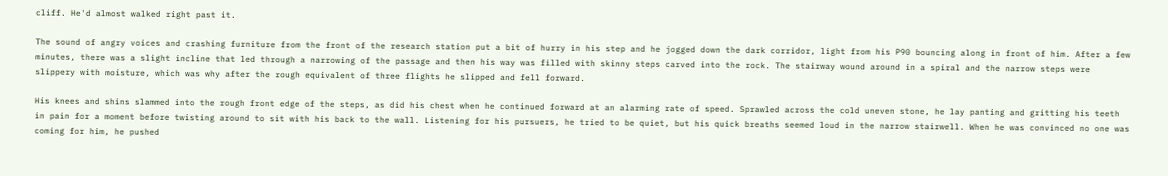cliff. He'd almost walked right past it.

The sound of angry voices and crashing furniture from the front of the research station put a bit of hurry in his step and he jogged down the dark corridor, light from his P90 bouncing along in front of him. After a few minutes, there was a slight incline that led through a narrowing of the passage and then his way was filled with skinny steps carved into the rock. The stairway wound around in a spiral and the narrow steps were slippery with moisture, which was why after the rough equivalent of three flights he slipped and fell forward.

His knees and shins slammed into the rough front edge of the steps, as did his chest when he continued forward at an alarming rate of speed. Sprawled across the cold uneven stone, he lay panting and gritting his teeth in pain for a moment before twisting around to sit with his back to the wall. Listening for his pursuers, he tried to be quiet, but his quick breaths seemed loud in the narrow stairwell. When he was convinced no one was coming for him, he pushed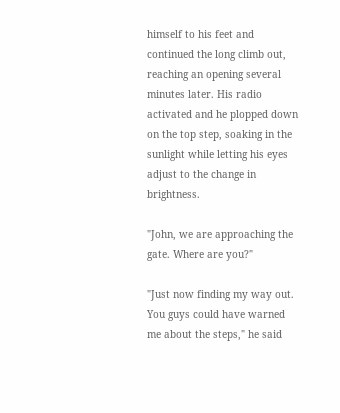himself to his feet and continued the long climb out, reaching an opening several minutes later. His radio activated and he plopped down on the top step, soaking in the sunlight while letting his eyes adjust to the change in brightness.

"John, we are approaching the gate. Where are you?"

"Just now finding my way out. You guys could have warned me about the steps," he said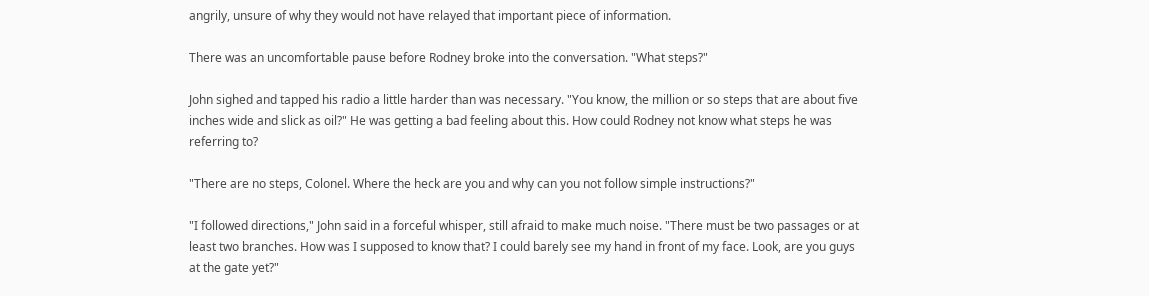angrily, unsure of why they would not have relayed that important piece of information.

There was an uncomfortable pause before Rodney broke into the conversation. "What steps?"

John sighed and tapped his radio a little harder than was necessary. "You know, the million or so steps that are about five inches wide and slick as oil?" He was getting a bad feeling about this. How could Rodney not know what steps he was referring to?

"There are no steps, Colonel. Where the heck are you and why can you not follow simple instructions?"

"I followed directions," John said in a forceful whisper, still afraid to make much noise. "There must be two passages or at least two branches. How was I supposed to know that? I could barely see my hand in front of my face. Look, are you guys at the gate yet?"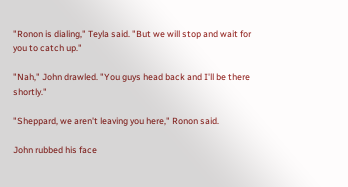"Ronon is dialing," Teyla said. "But we will stop and wait for you to catch up."

"Nah," John drawled. "You guys head back and I'll be there shortly."

"Sheppard, we aren't leaving you here," Ronon said.

John rubbed his face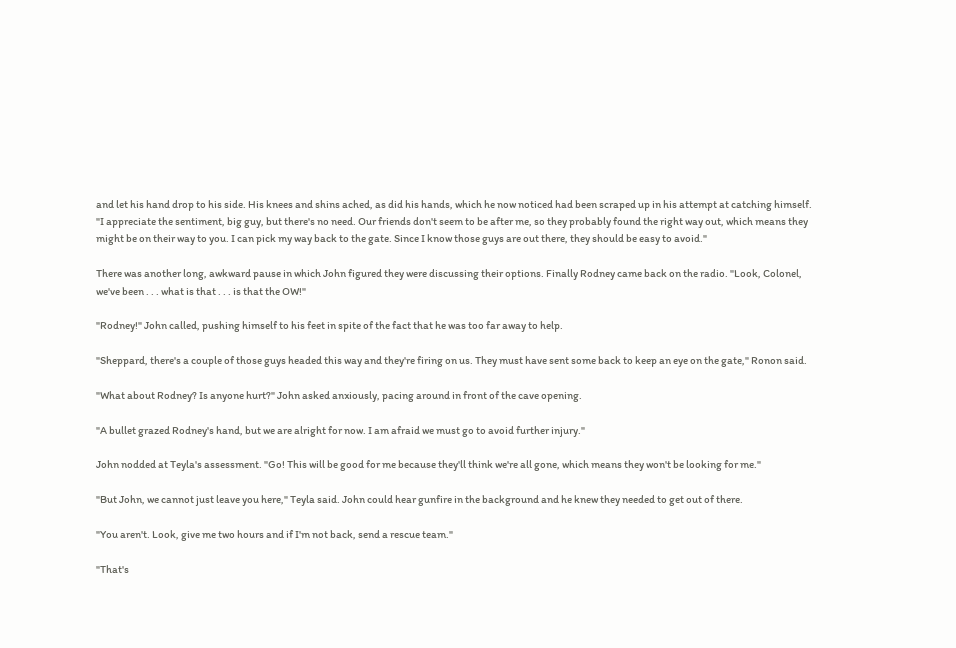and let his hand drop to his side. His knees and shins ached, as did his hands, which he now noticed had been scraped up in his attempt at catching himself. "I appreciate the sentiment, big guy, but there's no need. Our friends don't seem to be after me, so they probably found the right way out, which means they might be on their way to you. I can pick my way back to the gate. Since I know those guys are out there, they should be easy to avoid."

There was another long, awkward pause in which John figured they were discussing their options. Finally Rodney came back on the radio. "Look, Colonel, we've been . . . what is that . . . is that the OW!"

"Rodney!" John called, pushing himself to his feet in spite of the fact that he was too far away to help.

"Sheppard, there's a couple of those guys headed this way and they're firing on us. They must have sent some back to keep an eye on the gate," Ronon said.

"What about Rodney? Is anyone hurt?" John asked anxiously, pacing around in front of the cave opening.

"A bullet grazed Rodney's hand, but we are alright for now. I am afraid we must go to avoid further injury."

John nodded at Teyla's assessment. "Go! This will be good for me because they'll think we're all gone, which means they won't be looking for me."

"But John, we cannot just leave you here," Teyla said. John could hear gunfire in the background and he knew they needed to get out of there.

"You aren't. Look, give me two hours and if I'm not back, send a rescue team."

"That's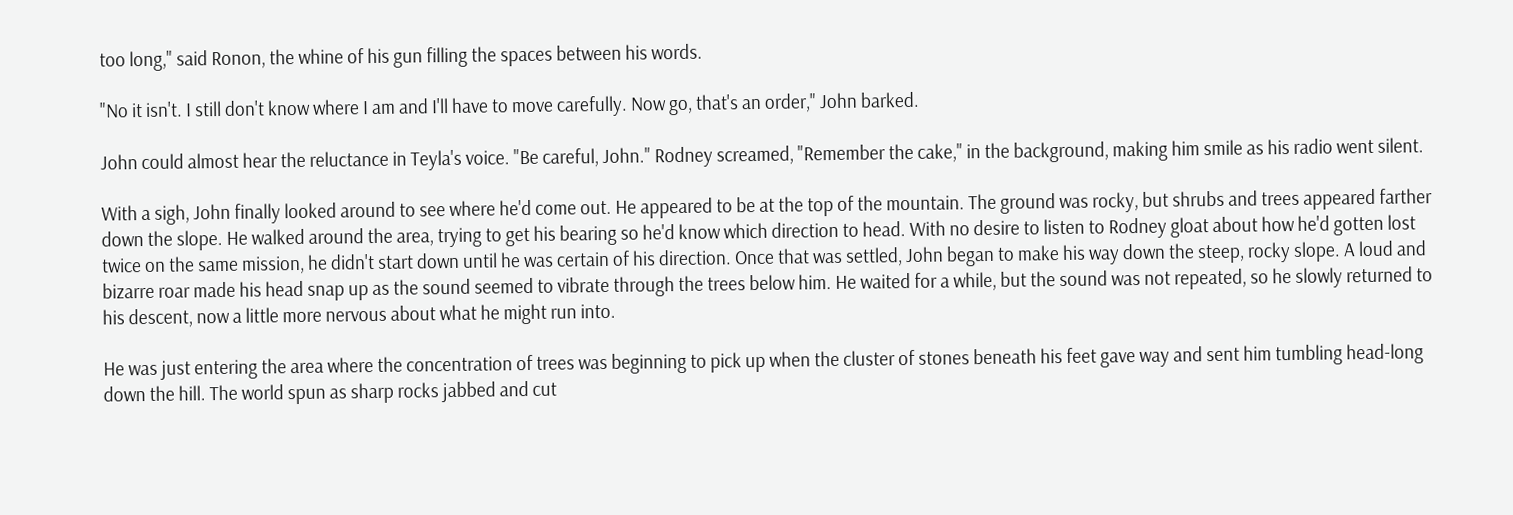too long," said Ronon, the whine of his gun filling the spaces between his words.

"No it isn't. I still don't know where I am and I'll have to move carefully. Now go, that's an order," John barked.

John could almost hear the reluctance in Teyla's voice. "Be careful, John." Rodney screamed, "Remember the cake," in the background, making him smile as his radio went silent.

With a sigh, John finally looked around to see where he'd come out. He appeared to be at the top of the mountain. The ground was rocky, but shrubs and trees appeared farther down the slope. He walked around the area, trying to get his bearing so he'd know which direction to head. With no desire to listen to Rodney gloat about how he'd gotten lost twice on the same mission, he didn't start down until he was certain of his direction. Once that was settled, John began to make his way down the steep, rocky slope. A loud and bizarre roar made his head snap up as the sound seemed to vibrate through the trees below him. He waited for a while, but the sound was not repeated, so he slowly returned to his descent, now a little more nervous about what he might run into.

He was just entering the area where the concentration of trees was beginning to pick up when the cluster of stones beneath his feet gave way and sent him tumbling head-long down the hill. The world spun as sharp rocks jabbed and cut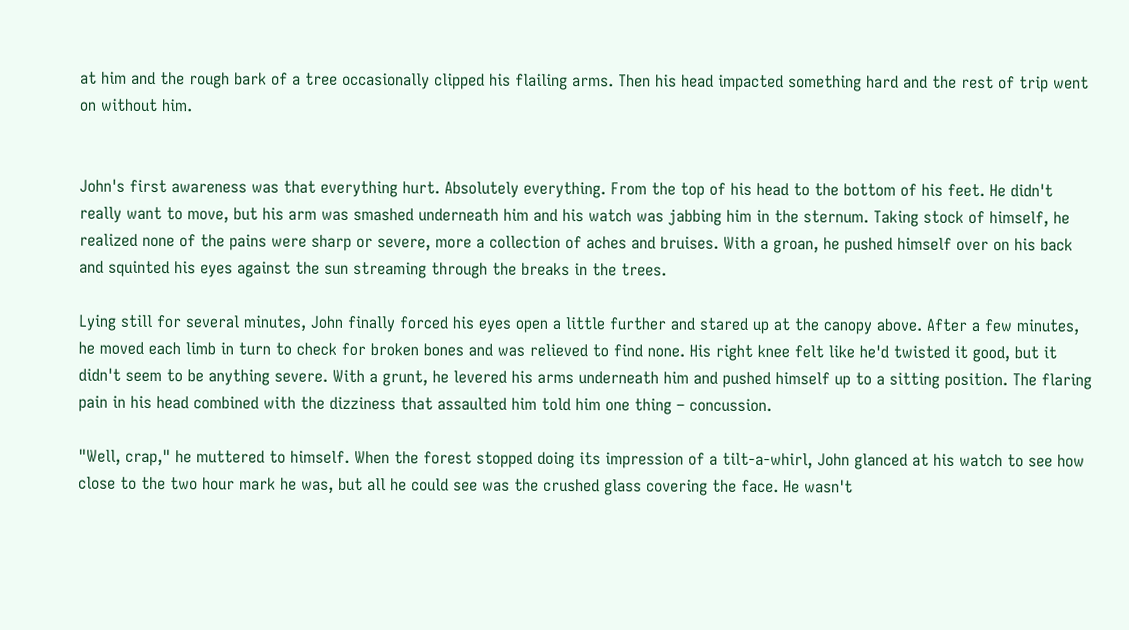at him and the rough bark of a tree occasionally clipped his flailing arms. Then his head impacted something hard and the rest of trip went on without him.


John's first awareness was that everything hurt. Absolutely everything. From the top of his head to the bottom of his feet. He didn't really want to move, but his arm was smashed underneath him and his watch was jabbing him in the sternum. Taking stock of himself, he realized none of the pains were sharp or severe, more a collection of aches and bruises. With a groan, he pushed himself over on his back and squinted his eyes against the sun streaming through the breaks in the trees.

Lying still for several minutes, John finally forced his eyes open a little further and stared up at the canopy above. After a few minutes, he moved each limb in turn to check for broken bones and was relieved to find none. His right knee felt like he'd twisted it good, but it didn't seem to be anything severe. With a grunt, he levered his arms underneath him and pushed himself up to a sitting position. The flaring pain in his head combined with the dizziness that assaulted him told him one thing – concussion.

"Well, crap," he muttered to himself. When the forest stopped doing its impression of a tilt-a-whirl, John glanced at his watch to see how close to the two hour mark he was, but all he could see was the crushed glass covering the face. He wasn't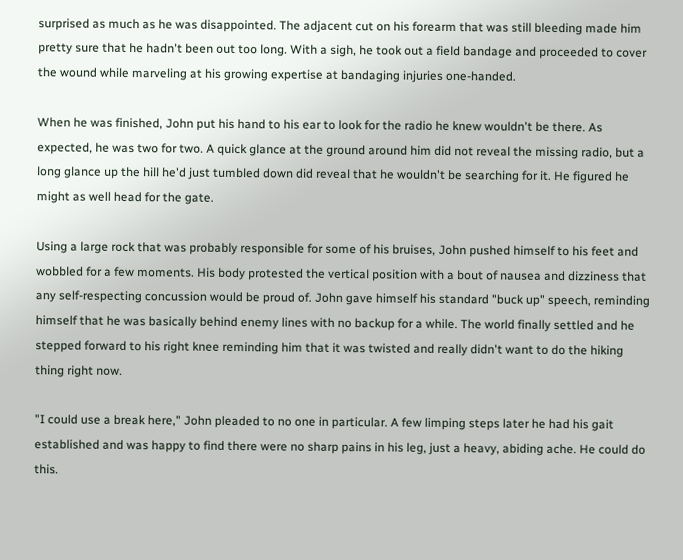surprised as much as he was disappointed. The adjacent cut on his forearm that was still bleeding made him pretty sure that he hadn't been out too long. With a sigh, he took out a field bandage and proceeded to cover the wound while marveling at his growing expertise at bandaging injuries one-handed.

When he was finished, John put his hand to his ear to look for the radio he knew wouldn't be there. As expected, he was two for two. A quick glance at the ground around him did not reveal the missing radio, but a long glance up the hill he'd just tumbled down did reveal that he wouldn't be searching for it. He figured he might as well head for the gate.

Using a large rock that was probably responsible for some of his bruises, John pushed himself to his feet and wobbled for a few moments. His body protested the vertical position with a bout of nausea and dizziness that any self-respecting concussion would be proud of. John gave himself his standard "buck up" speech, reminding himself that he was basically behind enemy lines with no backup for a while. The world finally settled and he stepped forward to his right knee reminding him that it was twisted and really didn't want to do the hiking thing right now.

"I could use a break here," John pleaded to no one in particular. A few limping steps later he had his gait established and was happy to find there were no sharp pains in his leg, just a heavy, abiding ache. He could do this.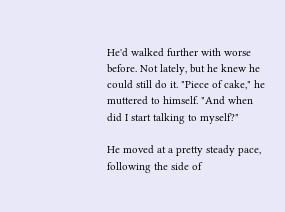He'd walked further with worse before. Not lately, but he knew he could still do it. "Piece of cake," he muttered to himself. "And when did I start talking to myself?"

He moved at a pretty steady pace, following the side of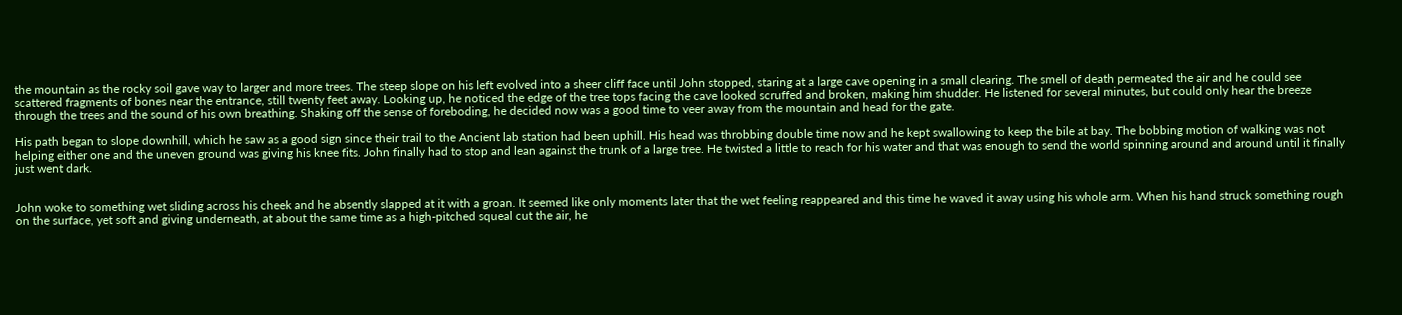the mountain as the rocky soil gave way to larger and more trees. The steep slope on his left evolved into a sheer cliff face until John stopped, staring at a large cave opening in a small clearing. The smell of death permeated the air and he could see scattered fragments of bones near the entrance, still twenty feet away. Looking up, he noticed the edge of the tree tops facing the cave looked scruffed and broken, making him shudder. He listened for several minutes, but could only hear the breeze through the trees and the sound of his own breathing. Shaking off the sense of foreboding, he decided now was a good time to veer away from the mountain and head for the gate.

His path began to slope downhill, which he saw as a good sign since their trail to the Ancient lab station had been uphill. His head was throbbing double time now and he kept swallowing to keep the bile at bay. The bobbing motion of walking was not helping either one and the uneven ground was giving his knee fits. John finally had to stop and lean against the trunk of a large tree. He twisted a little to reach for his water and that was enough to send the world spinning around and around until it finally just went dark.


John woke to something wet sliding across his cheek and he absently slapped at it with a groan. It seemed like only moments later that the wet feeling reappeared and this time he waved it away using his whole arm. When his hand struck something rough on the surface, yet soft and giving underneath, at about the same time as a high-pitched squeal cut the air, he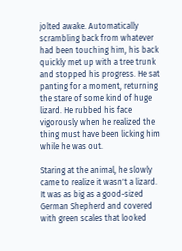jolted awake. Automatically scrambling back from whatever had been touching him, his back quickly met up with a tree trunk and stopped his progress. He sat panting for a moment, returning the stare of some kind of huge lizard. He rubbed his face vigorously when he realized the thing must have been licking him while he was out.

Staring at the animal, he slowly came to realize it wasn't a lizard. It was as big as a good-sized German Shepherd and covered with green scales that looked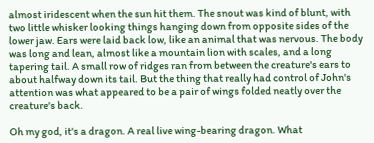almost iridescent when the sun hit them. The snout was kind of blunt, with two little whisker looking things hanging down from opposite sides of the lower jaw. Ears were laid back low, like an animal that was nervous. The body was long and lean, almost like a mountain lion with scales, and a long tapering tail. A small row of ridges ran from between the creature's ears to about halfway down its tail. But the thing that really had control of John's attention was what appeared to be a pair of wings folded neatly over the creature's back.

Oh my god, it's a dragon. A real live wing-bearing dragon. What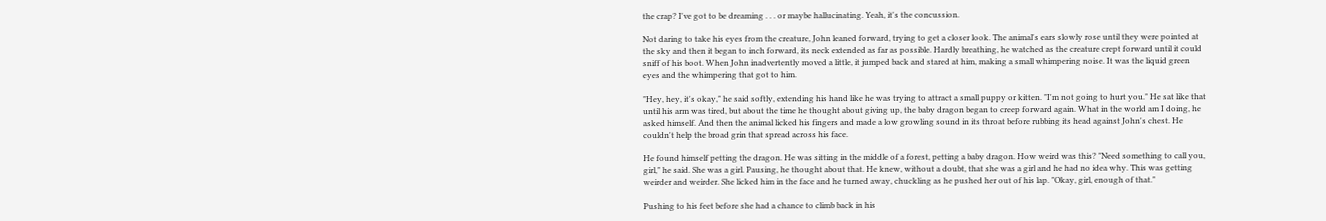the crap? I've got to be dreaming . . . or maybe hallucinating. Yeah, it's the concussion.

Not daring to take his eyes from the creature, John leaned forward, trying to get a closer look. The animal's ears slowly rose until they were pointed at the sky and then it began to inch forward, its neck extended as far as possible. Hardly breathing, he watched as the creature crept forward until it could sniff of his boot. When John inadvertently moved a little, it jumped back and stared at him, making a small whimpering noise. It was the liquid green eyes and the whimpering that got to him.

"Hey, hey, it's okay," he said softly, extending his hand like he was trying to attract a small puppy or kitten. "I'm not going to hurt you." He sat like that until his arm was tired, but about the time he thought about giving up, the baby dragon began to creep forward again. What in the world am I doing, he asked himself. And then the animal licked his fingers and made a low growling sound in its throat before rubbing its head against John's chest. He couldn't help the broad grin that spread across his face.

He found himself petting the dragon. He was sitting in the middle of a forest, petting a baby dragon. How weird was this? "Need something to call you, girl," he said. She was a girl. Pausing, he thought about that. He knew, without a doubt, that she was a girl and he had no idea why. This was getting weirder and weirder. She licked him in the face and he turned away, chuckling as he pushed her out of his lap. "Okay, girl, enough of that."

Pushing to his feet before she had a chance to climb back in his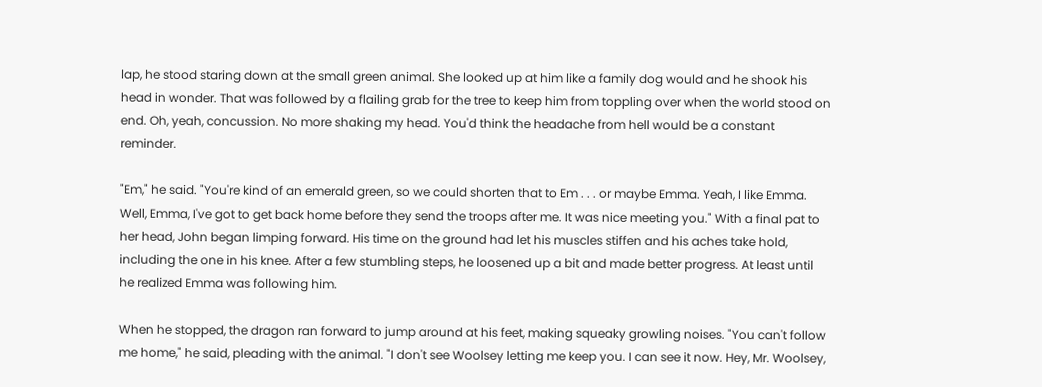lap, he stood staring down at the small green animal. She looked up at him like a family dog would and he shook his head in wonder. That was followed by a flailing grab for the tree to keep him from toppling over when the world stood on end. Oh, yeah, concussion. No more shaking my head. You'd think the headache from hell would be a constant reminder.

"Em," he said. "You're kind of an emerald green, so we could shorten that to Em . . . or maybe Emma. Yeah, I like Emma. Well, Emma, I've got to get back home before they send the troops after me. It was nice meeting you." With a final pat to her head, John began limping forward. His time on the ground had let his muscles stiffen and his aches take hold, including the one in his knee. After a few stumbling steps, he loosened up a bit and made better progress. At least until he realized Emma was following him.

When he stopped, the dragon ran forward to jump around at his feet, making squeaky growling noises. "You can't follow me home," he said, pleading with the animal. "I don't see Woolsey letting me keep you. I can see it now. Hey, Mr. Woolsey,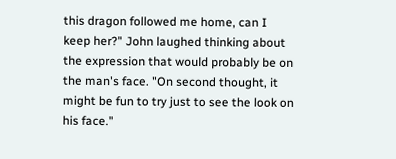this dragon followed me home, can I keep her?" John laughed thinking about the expression that would probably be on the man's face. "On second thought, it might be fun to try just to see the look on his face."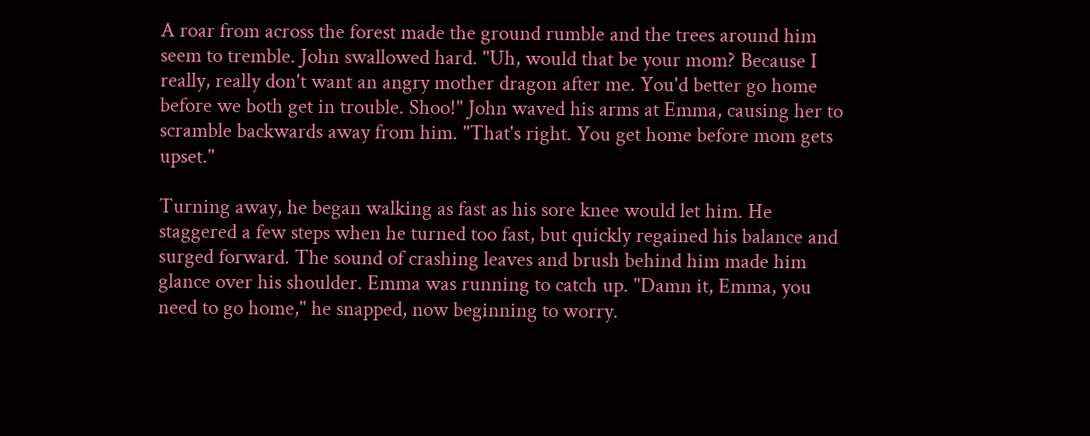A roar from across the forest made the ground rumble and the trees around him seem to tremble. John swallowed hard. "Uh, would that be your mom? Because I really, really don't want an angry mother dragon after me. You'd better go home before we both get in trouble. Shoo!" John waved his arms at Emma, causing her to scramble backwards away from him. "That's right. You get home before mom gets upset."

Turning away, he began walking as fast as his sore knee would let him. He staggered a few steps when he turned too fast, but quickly regained his balance and surged forward. The sound of crashing leaves and brush behind him made him glance over his shoulder. Emma was running to catch up. "Damn it, Emma, you need to go home," he snapped, now beginning to worry.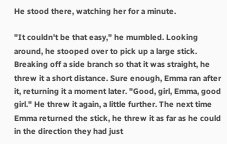He stood there, watching her for a minute.

"It couldn't be that easy," he mumbled. Looking around, he stooped over to pick up a large stick. Breaking off a side branch so that it was straight, he threw it a short distance. Sure enough, Emma ran after it, returning it a moment later. "Good, girl, Emma, good girl." He threw it again, a little further. The next time Emma returned the stick, he threw it as far as he could in the direction they had just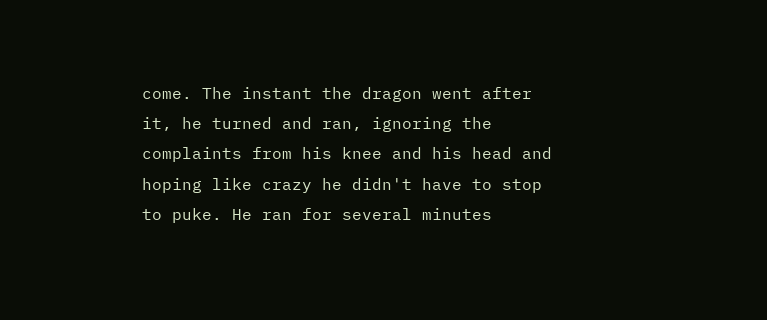come. The instant the dragon went after it, he turned and ran, ignoring the complaints from his knee and his head and hoping like crazy he didn't have to stop to puke. He ran for several minutes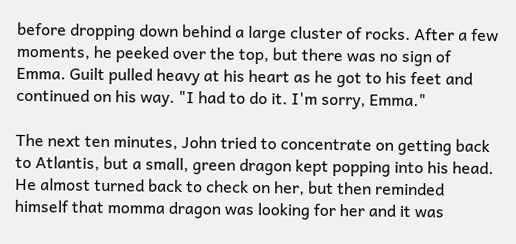before dropping down behind a large cluster of rocks. After a few moments, he peeked over the top, but there was no sign of Emma. Guilt pulled heavy at his heart as he got to his feet and continued on his way. "I had to do it. I'm sorry, Emma."

The next ten minutes, John tried to concentrate on getting back to Atlantis, but a small, green dragon kept popping into his head. He almost turned back to check on her, but then reminded himself that momma dragon was looking for her and it was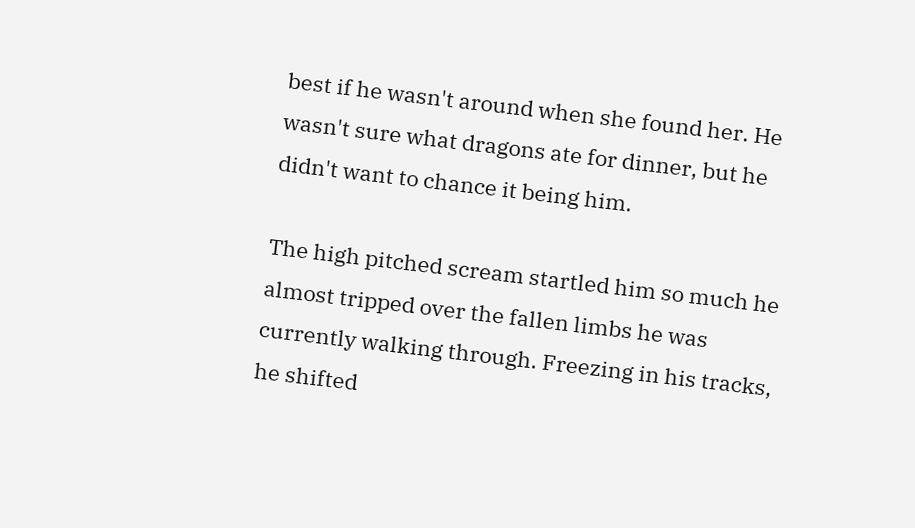best if he wasn't around when she found her. He wasn't sure what dragons ate for dinner, but he didn't want to chance it being him.

The high pitched scream startled him so much he almost tripped over the fallen limbs he was currently walking through. Freezing in his tracks, he shifted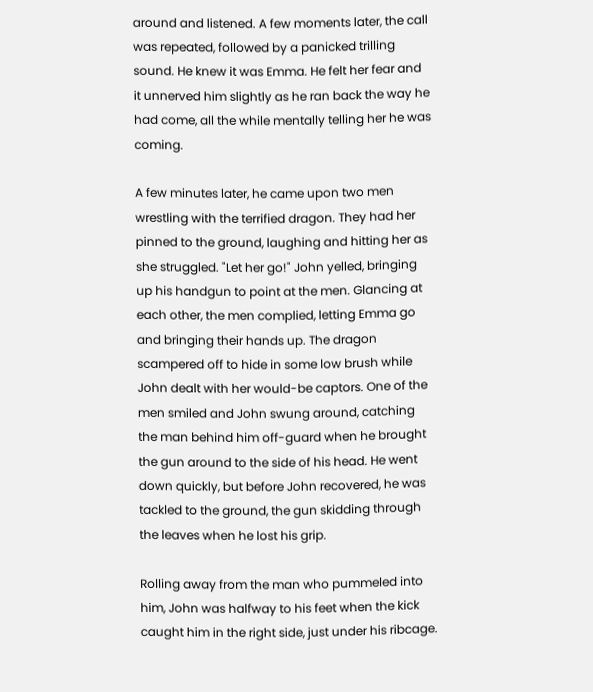around and listened. A few moments later, the call was repeated, followed by a panicked trilling sound. He knew it was Emma. He felt her fear and it unnerved him slightly as he ran back the way he had come, all the while mentally telling her he was coming.

A few minutes later, he came upon two men wrestling with the terrified dragon. They had her pinned to the ground, laughing and hitting her as she struggled. "Let her go!" John yelled, bringing up his handgun to point at the men. Glancing at each other, the men complied, letting Emma go and bringing their hands up. The dragon scampered off to hide in some low brush while John dealt with her would-be captors. One of the men smiled and John swung around, catching the man behind him off-guard when he brought the gun around to the side of his head. He went down quickly, but before John recovered, he was tackled to the ground, the gun skidding through the leaves when he lost his grip.

Rolling away from the man who pummeled into him, John was halfway to his feet when the kick caught him in the right side, just under his ribcage.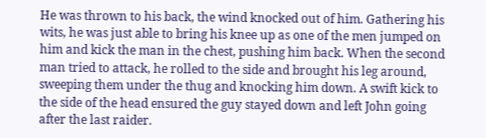He was thrown to his back, the wind knocked out of him. Gathering his wits, he was just able to bring his knee up as one of the men jumped on him and kick the man in the chest, pushing him back. When the second man tried to attack, he rolled to the side and brought his leg around, sweeping them under the thug and knocking him down. A swift kick to the side of the head ensured the guy stayed down and left John going after the last raider.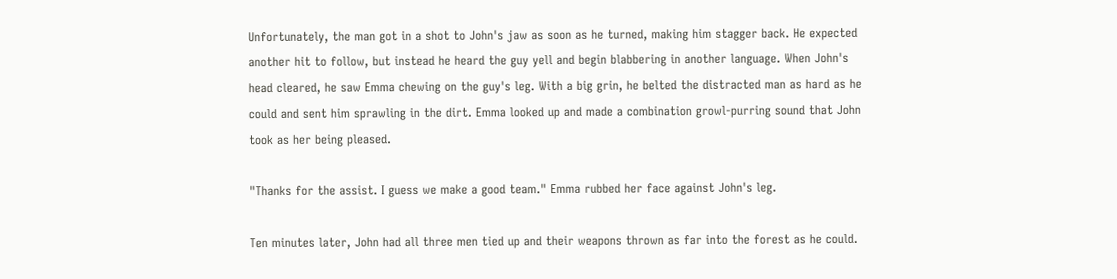Unfortunately, the man got in a shot to John's jaw as soon as he turned, making him stagger back. He expected another hit to follow, but instead he heard the guy yell and begin blabbering in another language. When John's head cleared, he saw Emma chewing on the guy's leg. With a big grin, he belted the distracted man as hard as he could and sent him sprawling in the dirt. Emma looked up and made a combination growl-purring sound that John took as her being pleased.

"Thanks for the assist. I guess we make a good team." Emma rubbed her face against John's leg.

Ten minutes later, John had all three men tied up and their weapons thrown as far into the forest as he could.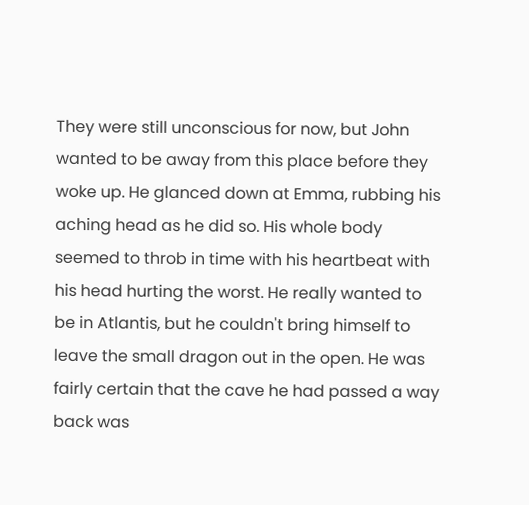They were still unconscious for now, but John wanted to be away from this place before they woke up. He glanced down at Emma, rubbing his aching head as he did so. His whole body seemed to throb in time with his heartbeat with his head hurting the worst. He really wanted to be in Atlantis, but he couldn't bring himself to leave the small dragon out in the open. He was fairly certain that the cave he had passed a way back was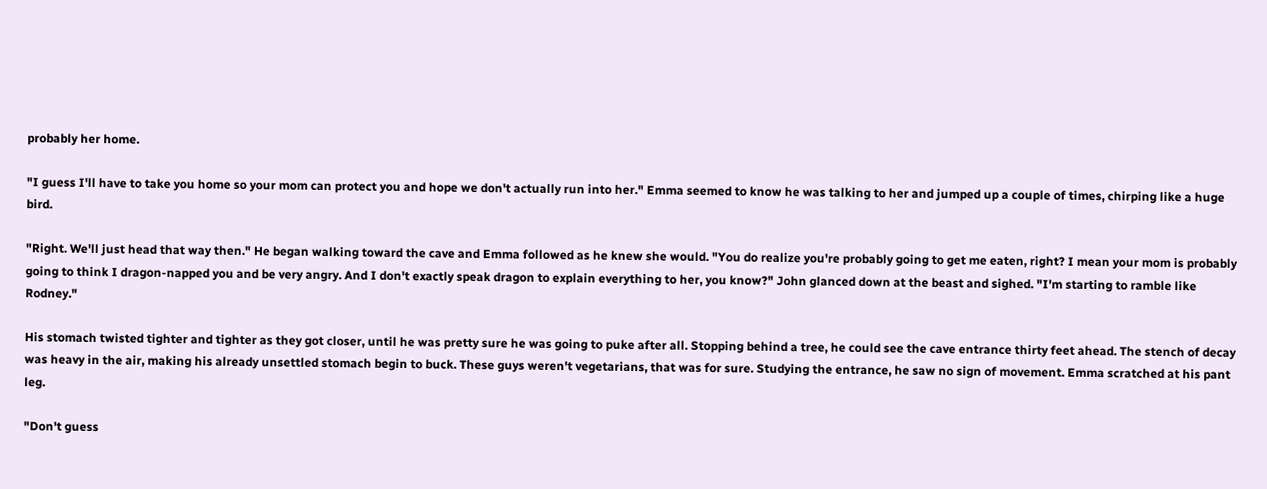probably her home.

"I guess I'll have to take you home so your mom can protect you and hope we don't actually run into her." Emma seemed to know he was talking to her and jumped up a couple of times, chirping like a huge bird.

"Right. We'll just head that way then." He began walking toward the cave and Emma followed as he knew she would. "You do realize you're probably going to get me eaten, right? I mean your mom is probably going to think I dragon-napped you and be very angry. And I don't exactly speak dragon to explain everything to her, you know?" John glanced down at the beast and sighed. "I'm starting to ramble like Rodney."

His stomach twisted tighter and tighter as they got closer, until he was pretty sure he was going to puke after all. Stopping behind a tree, he could see the cave entrance thirty feet ahead. The stench of decay was heavy in the air, making his already unsettled stomach begin to buck. These guys weren't vegetarians, that was for sure. Studying the entrance, he saw no sign of movement. Emma scratched at his pant leg.

"Don't guess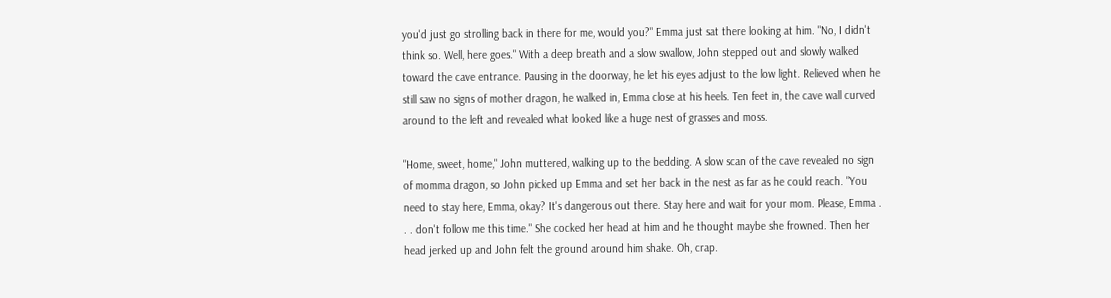you'd just go strolling back in there for me, would you?" Emma just sat there looking at him. "No, I didn't think so. Well, here goes." With a deep breath and a slow swallow, John stepped out and slowly walked toward the cave entrance. Pausing in the doorway, he let his eyes adjust to the low light. Relieved when he still saw no signs of mother dragon, he walked in, Emma close at his heels. Ten feet in, the cave wall curved around to the left and revealed what looked like a huge nest of grasses and moss.

"Home, sweet, home," John muttered, walking up to the bedding. A slow scan of the cave revealed no sign of momma dragon, so John picked up Emma and set her back in the nest as far as he could reach. "You need to stay here, Emma, okay? It's dangerous out there. Stay here and wait for your mom. Please, Emma . . . don't follow me this time." She cocked her head at him and he thought maybe she frowned. Then her head jerked up and John felt the ground around him shake. Oh, crap.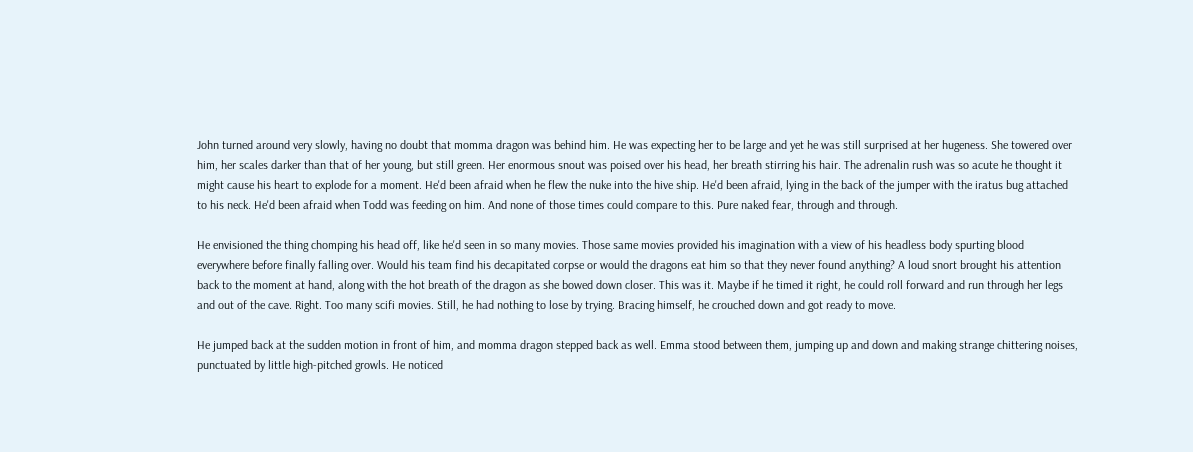John turned around very slowly, having no doubt that momma dragon was behind him. He was expecting her to be large and yet he was still surprised at her hugeness. She towered over him, her scales darker than that of her young, but still green. Her enormous snout was poised over his head, her breath stirring his hair. The adrenalin rush was so acute he thought it might cause his heart to explode for a moment. He'd been afraid when he flew the nuke into the hive ship. He'd been afraid, lying in the back of the jumper with the iratus bug attached to his neck. He'd been afraid when Todd was feeding on him. And none of those times could compare to this. Pure naked fear, through and through.

He envisioned the thing chomping his head off, like he'd seen in so many movies. Those same movies provided his imagination with a view of his headless body spurting blood everywhere before finally falling over. Would his team find his decapitated corpse or would the dragons eat him so that they never found anything? A loud snort brought his attention back to the moment at hand, along with the hot breath of the dragon as she bowed down closer. This was it. Maybe if he timed it right, he could roll forward and run through her legs and out of the cave. Right. Too many scifi movies. Still, he had nothing to lose by trying. Bracing himself, he crouched down and got ready to move.

He jumped back at the sudden motion in front of him, and momma dragon stepped back as well. Emma stood between them, jumping up and down and making strange chittering noises, punctuated by little high-pitched growls. He noticed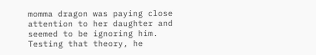momma dragon was paying close attention to her daughter and seemed to be ignoring him. Testing that theory, he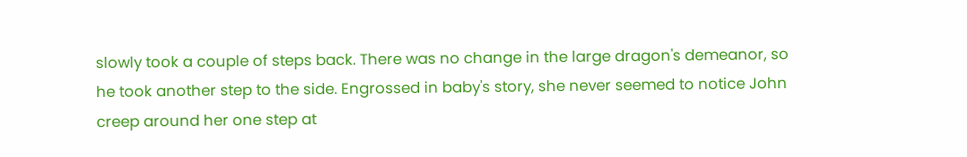slowly took a couple of steps back. There was no change in the large dragon's demeanor, so he took another step to the side. Engrossed in baby's story, she never seemed to notice John creep around her one step at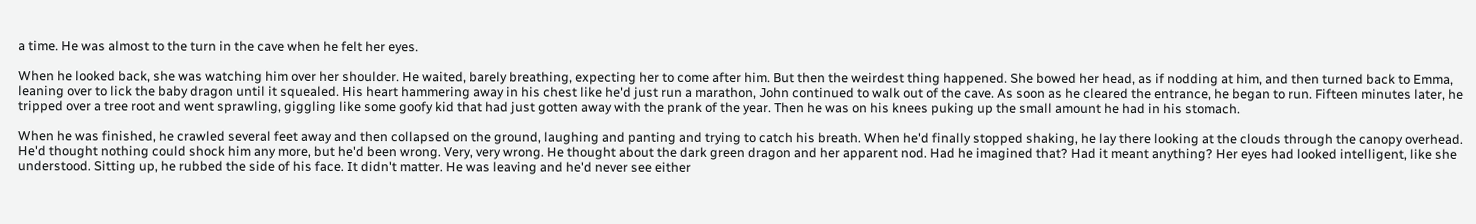a time. He was almost to the turn in the cave when he felt her eyes.

When he looked back, she was watching him over her shoulder. He waited, barely breathing, expecting her to come after him. But then the weirdest thing happened. She bowed her head, as if nodding at him, and then turned back to Emma, leaning over to lick the baby dragon until it squealed. His heart hammering away in his chest like he'd just run a marathon, John continued to walk out of the cave. As soon as he cleared the entrance, he began to run. Fifteen minutes later, he tripped over a tree root and went sprawling, giggling like some goofy kid that had just gotten away with the prank of the year. Then he was on his knees puking up the small amount he had in his stomach.

When he was finished, he crawled several feet away and then collapsed on the ground, laughing and panting and trying to catch his breath. When he'd finally stopped shaking, he lay there looking at the clouds through the canopy overhead. He'd thought nothing could shock him any more, but he'd been wrong. Very, very wrong. He thought about the dark green dragon and her apparent nod. Had he imagined that? Had it meant anything? Her eyes had looked intelligent, like she understood. Sitting up, he rubbed the side of his face. It didn't matter. He was leaving and he'd never see either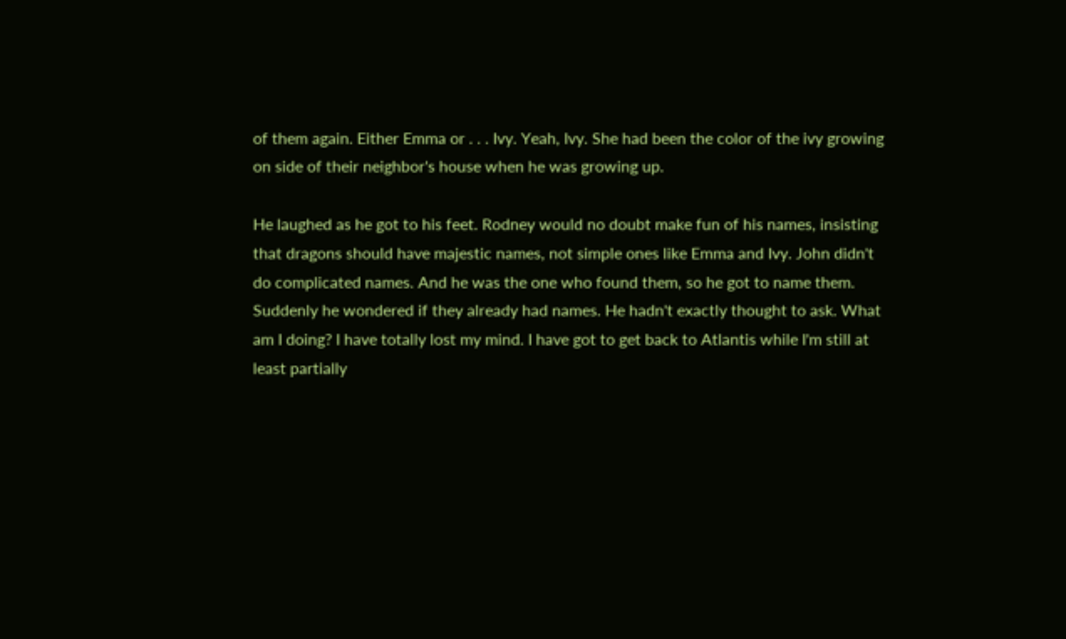of them again. Either Emma or . . . Ivy. Yeah, Ivy. She had been the color of the ivy growing on side of their neighbor's house when he was growing up.

He laughed as he got to his feet. Rodney would no doubt make fun of his names, insisting that dragons should have majestic names, not simple ones like Emma and Ivy. John didn't do complicated names. And he was the one who found them, so he got to name them. Suddenly he wondered if they already had names. He hadn't exactly thought to ask. What am I doing? I have totally lost my mind. I have got to get back to Atlantis while I'm still at least partially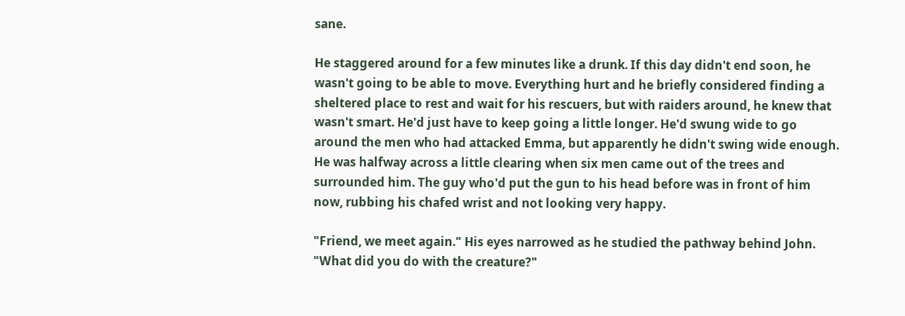sane.

He staggered around for a few minutes like a drunk. If this day didn't end soon, he wasn't going to be able to move. Everything hurt and he briefly considered finding a sheltered place to rest and wait for his rescuers, but with raiders around, he knew that wasn't smart. He'd just have to keep going a little longer. He'd swung wide to go around the men who had attacked Emma, but apparently he didn't swing wide enough. He was halfway across a little clearing when six men came out of the trees and surrounded him. The guy who'd put the gun to his head before was in front of him now, rubbing his chafed wrist and not looking very happy.

"Friend, we meet again." His eyes narrowed as he studied the pathway behind John. "What did you do with the creature?"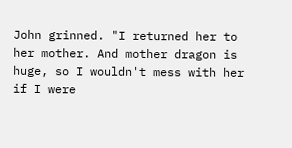John grinned. "I returned her to her mother. And mother dragon is huge, so I wouldn't mess with her if I were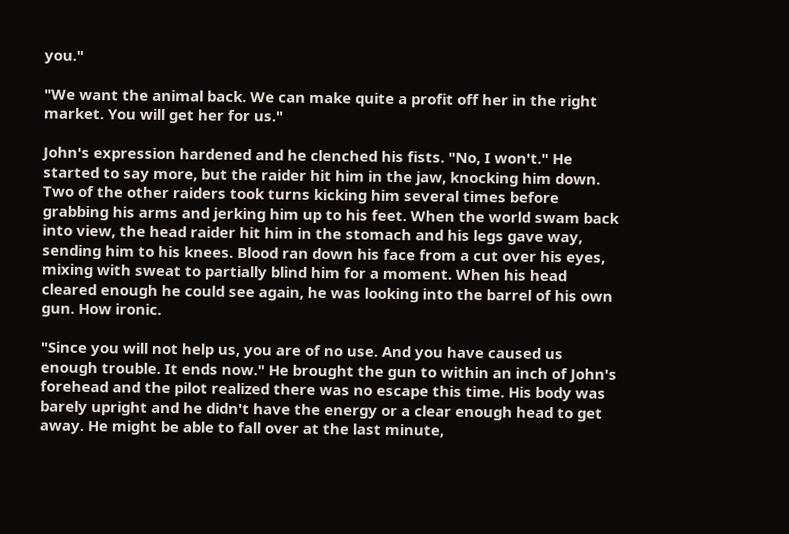you."

"We want the animal back. We can make quite a profit off her in the right market. You will get her for us."

John's expression hardened and he clenched his fists. "No, I won't." He started to say more, but the raider hit him in the jaw, knocking him down. Two of the other raiders took turns kicking him several times before grabbing his arms and jerking him up to his feet. When the world swam back into view, the head raider hit him in the stomach and his legs gave way, sending him to his knees. Blood ran down his face from a cut over his eyes, mixing with sweat to partially blind him for a moment. When his head cleared enough he could see again, he was looking into the barrel of his own gun. How ironic.

"Since you will not help us, you are of no use. And you have caused us enough trouble. It ends now." He brought the gun to within an inch of John's forehead and the pilot realized there was no escape this time. His body was barely upright and he didn't have the energy or a clear enough head to get away. He might be able to fall over at the last minute,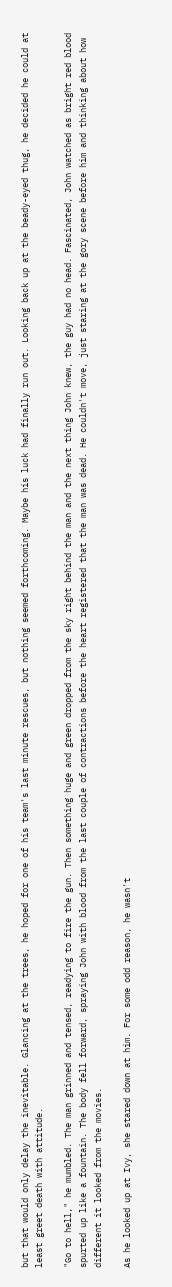but that would only delay the inevitable. Glancing at the trees, he hoped for one of his team's last minute rescues, but nothing seemed forthcoming. Maybe his luck had finally run out. Looking back up at the beady-eyed thug, he decided he could at least greet death with attitude.

"Go to hell," he mumbled. The man grinned and tensed, readying to fire the gun. Then something huge and green dropped from the sky right behind the man and the next thing John knew, the guy had no head. Fascinated, John watched as bright red blood spurted up like a fountain. The body fell forward, spraying John with blood from the last couple of contractions before the heart registered that the man was dead. He couldn't move, just staring at the gory scene before him and thinking about how different it looked from the movies.

As he looked up at Ivy, she stared down at him. For some odd reason, he wasn't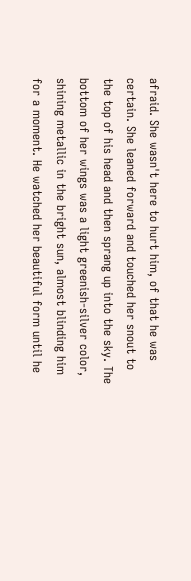afraid. She wasn't here to hurt him, of that he was certain. She leaned forward and touched her snout to the top of his head and then sprang up into the sky. The bottom of her wings was a light greenish-silver color, shining metallic in the bright sun, almost blinding him for a moment. He watched her beautiful form until he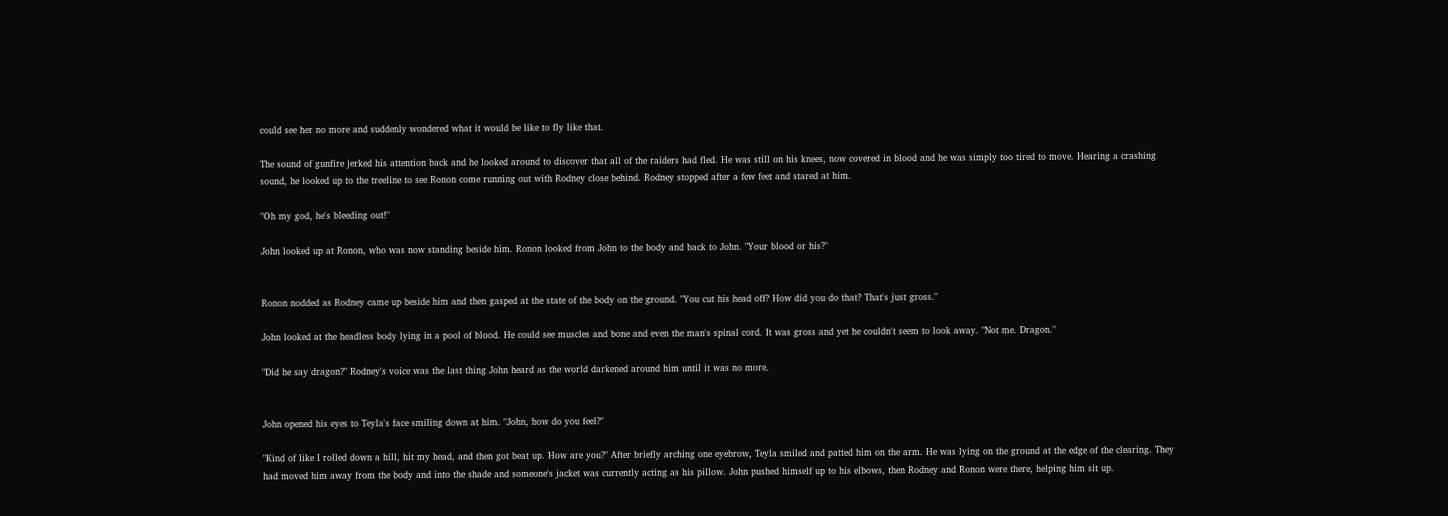could see her no more and suddenly wondered what it would be like to fly like that.

The sound of gunfire jerked his attention back and he looked around to discover that all of the raiders had fled. He was still on his knees, now covered in blood and he was simply too tired to move. Hearing a crashing sound, he looked up to the treeline to see Ronon come running out with Rodney close behind. Rodney stopped after a few feet and stared at him.

"Oh my god, he's bleeding out!"

John looked up at Ronon, who was now standing beside him. Ronon looked from John to the body and back to John. "Your blood or his?"


Ronon nodded as Rodney came up beside him and then gasped at the state of the body on the ground. "You cut his head off? How did you do that? That's just gross."

John looked at the headless body lying in a pool of blood. He could see muscles and bone and even the man's spinal cord. It was gross and yet he couldn't seem to look away. "Not me. Dragon."

"Did he say dragon?" Rodney's voice was the last thing John heard as the world darkened around him until it was no more.


John opened his eyes to Teyla's face smiling down at him. "John, how do you feel?"

"Kind of like I rolled down a hill, hit my head, and then got beat up. How are you?" After briefly arching one eyebrow, Teyla smiled and patted him on the arm. He was lying on the ground at the edge of the clearing. They had moved him away from the body and into the shade and someone's jacket was currently acting as his pillow. John pushed himself up to his elbows, then Rodney and Ronon were there, helping him sit up.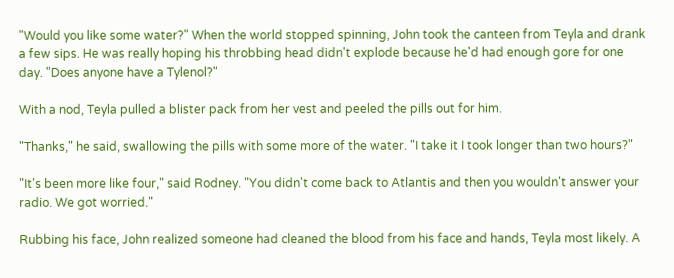"Would you like some water?" When the world stopped spinning, John took the canteen from Teyla and drank a few sips. He was really hoping his throbbing head didn't explode because he'd had enough gore for one day. "Does anyone have a Tylenol?"

With a nod, Teyla pulled a blister pack from her vest and peeled the pills out for him.

"Thanks," he said, swallowing the pills with some more of the water. "I take it I took longer than two hours?"

"It's been more like four," said Rodney. "You didn't come back to Atlantis and then you wouldn't answer your radio. We got worried."

Rubbing his face, John realized someone had cleaned the blood from his face and hands, Teyla most likely. A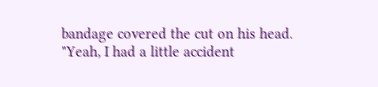bandage covered the cut on his head. "Yeah, I had a little accident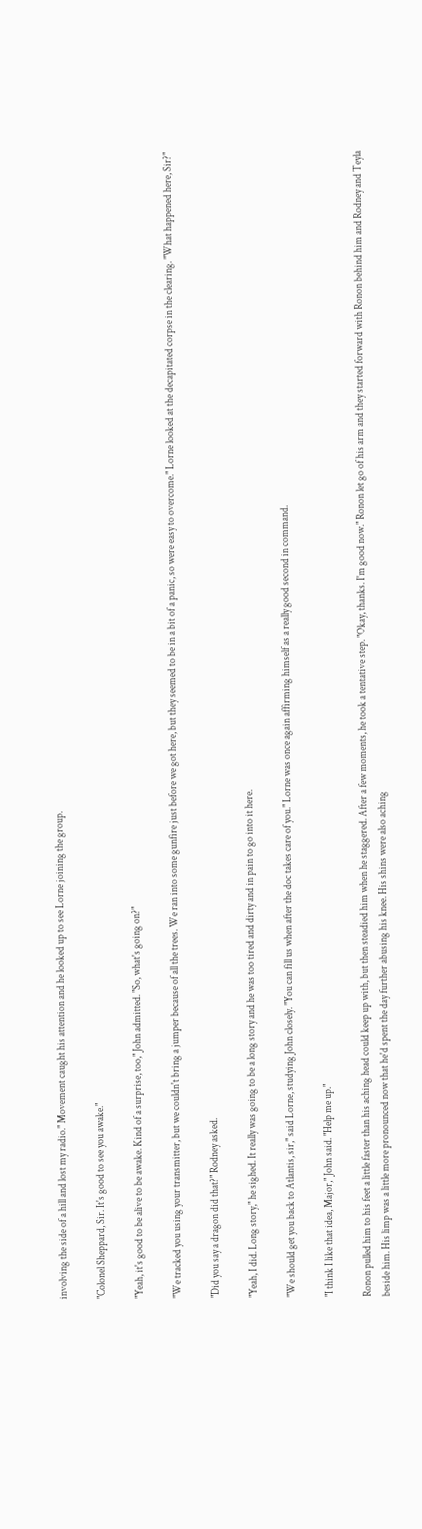involving the side of a hill and lost my radio." Movement caught his attention and he looked up to see Lorne joining the group.

"Colonel Sheppard, Sir. It's good to see you awake."

"Yeah, it's good to be alive to be awake. Kind of a surprise, too," John admitted. "So, what's going on?"

"We tracked you using your transmitter, but we couldn't bring a jumper because of all the trees. We ran into some gunfire just before we got here, but they seemed to be in a bit of a panic, so were easy to overcome." Lorne looked at the decapitated corpse in the clearing. "What happened here, Sir?"

"Did you say a dragon did that?" Rodney asked.

"Yeah, I did. Long story," he sighed. It really was going to be a long story and he was too tired and dirty and in pain to go into it here.

"We should get you back to Atlantis, sir," said Lorne, studying John closely. "You can fill us when after the doc takes care of you." Lorne was once again affirming himself as a really good second in command.

"I think I like that idea, Major," John said. "Help me up."

Ronon pulled him to his feet a little faster than his aching head could keep up with, but then steadied him when he staggered. After a few moments, he took a tentative step. "Okay, thanks. I'm good now." Ronon let go of his arm and they started forward with Ronon behind him and Rodney and Teyla beside him. His limp was a little more pronounced now that he'd spent the day further abusing his knee. His shins were also aching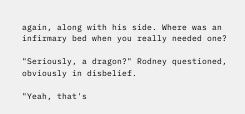again, along with his side. Where was an infirmary bed when you really needed one?

"Seriously, a dragon?" Rodney questioned, obviously in disbelief.

"Yeah, that's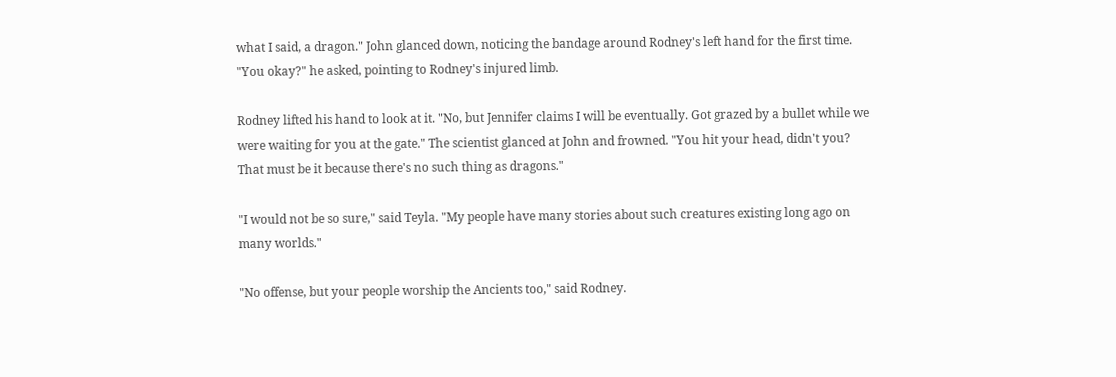what I said, a dragon." John glanced down, noticing the bandage around Rodney's left hand for the first time. "You okay?" he asked, pointing to Rodney's injured limb.

Rodney lifted his hand to look at it. "No, but Jennifer claims I will be eventually. Got grazed by a bullet while we were waiting for you at the gate." The scientist glanced at John and frowned. "You hit your head, didn't you? That must be it because there's no such thing as dragons."

"I would not be so sure," said Teyla. "My people have many stories about such creatures existing long ago on many worlds."

"No offense, but your people worship the Ancients too," said Rodney.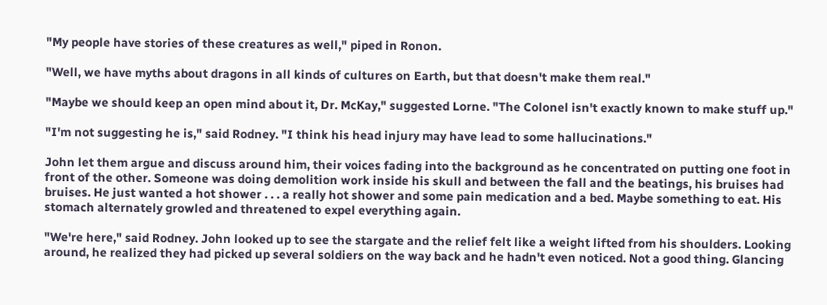"My people have stories of these creatures as well," piped in Ronon.

"Well, we have myths about dragons in all kinds of cultures on Earth, but that doesn't make them real."

"Maybe we should keep an open mind about it, Dr. McKay," suggested Lorne. "The Colonel isn't exactly known to make stuff up."

"I'm not suggesting he is," said Rodney. "I think his head injury may have lead to some hallucinations."

John let them argue and discuss around him, their voices fading into the background as he concentrated on putting one foot in front of the other. Someone was doing demolition work inside his skull and between the fall and the beatings, his bruises had bruises. He just wanted a hot shower . . . a really hot shower and some pain medication and a bed. Maybe something to eat. His stomach alternately growled and threatened to expel everything again.

"We're here," said Rodney. John looked up to see the stargate and the relief felt like a weight lifted from his shoulders. Looking around, he realized they had picked up several soldiers on the way back and he hadn't even noticed. Not a good thing. Glancing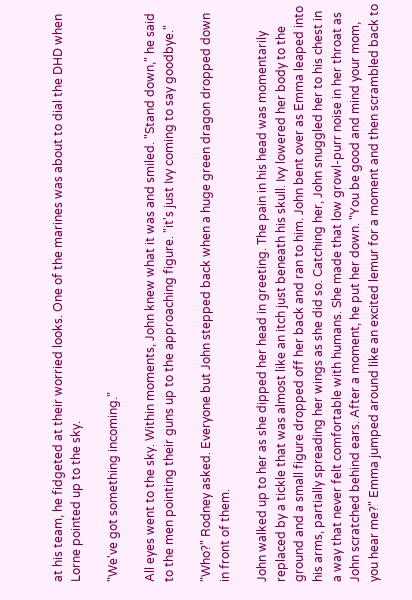at his team, he fidgeted at their worried looks. One of the marines was about to dial the DHD when Lorne pointed up to the sky.

"We've got something incoming."

All eyes went to the sky. Within moments, John knew what it was and smiled. "Stand down," he said to the men pointing their guns up to the approaching figure. "it's just Ivy coming to say goodbye."

"Who?" Rodney asked. Everyone but John stepped back when a huge green dragon dropped down in front of them.

John walked up to her as she dipped her head in greeting. The pain in his head was momentarily replaced by a tickle that was almost like an itch just beneath his skull. Ivy lowered her body to the ground and a small figure dropped off her back and ran to him. John bent over as Emma leaped into his arms, partially spreading her wings as she did so. Catching her, John snuggled her to his chest in a way that never felt comfortable with humans. She made that low growl-purr noise in her throat as John scratched behind ears. After a moment, he put her down. "You be good and mind your mom, you hear me?" Emma jumped around like an excited lemur for a moment and then scrambled back to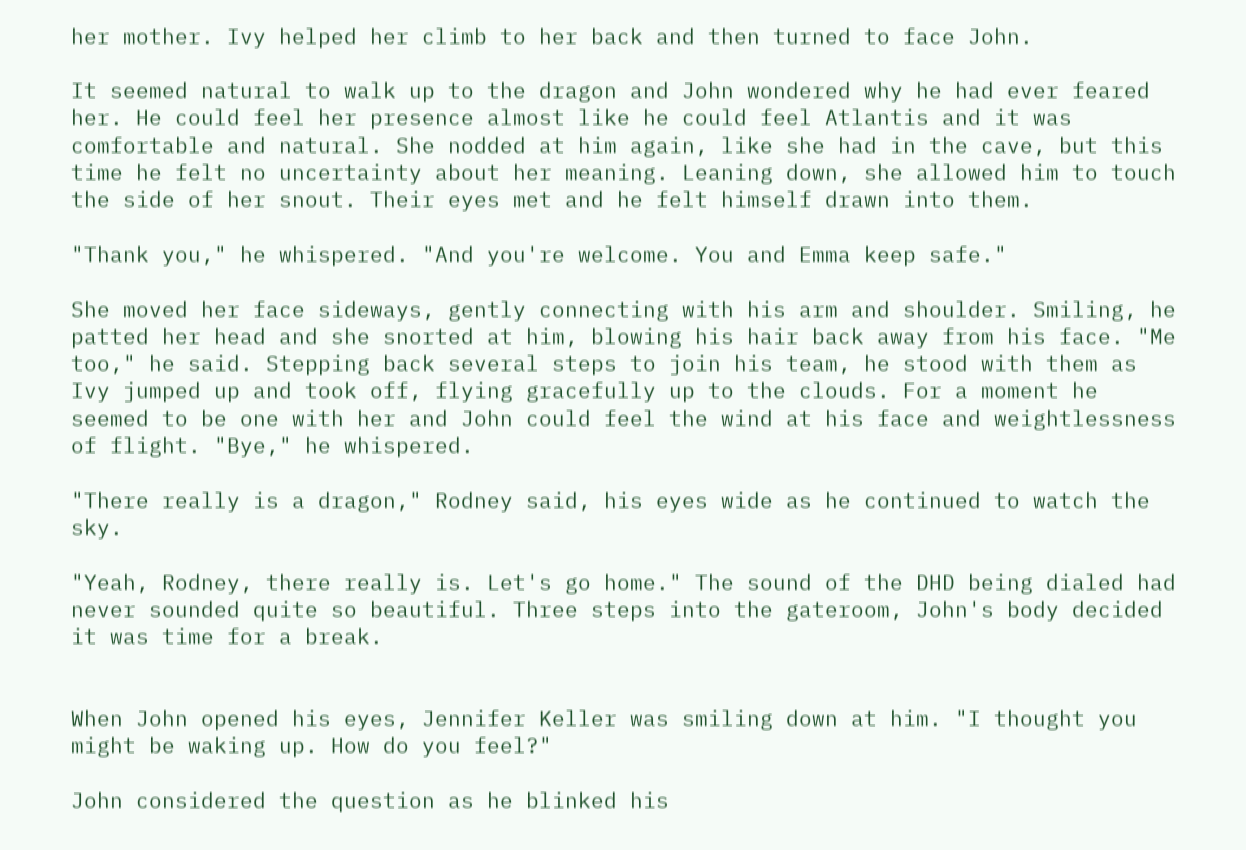her mother. Ivy helped her climb to her back and then turned to face John.

It seemed natural to walk up to the dragon and John wondered why he had ever feared her. He could feel her presence almost like he could feel Atlantis and it was comfortable and natural. She nodded at him again, like she had in the cave, but this time he felt no uncertainty about her meaning. Leaning down, she allowed him to touch the side of her snout. Their eyes met and he felt himself drawn into them.

"Thank you," he whispered. "And you're welcome. You and Emma keep safe."

She moved her face sideways, gently connecting with his arm and shoulder. Smiling, he patted her head and she snorted at him, blowing his hair back away from his face. "Me too," he said. Stepping back several steps to join his team, he stood with them as Ivy jumped up and took off, flying gracefully up to the clouds. For a moment he seemed to be one with her and John could feel the wind at his face and weightlessness of flight. "Bye," he whispered.

"There really is a dragon," Rodney said, his eyes wide as he continued to watch the sky.

"Yeah, Rodney, there really is. Let's go home." The sound of the DHD being dialed had never sounded quite so beautiful. Three steps into the gateroom, John's body decided it was time for a break.


When John opened his eyes, Jennifer Keller was smiling down at him. "I thought you might be waking up. How do you feel?"

John considered the question as he blinked his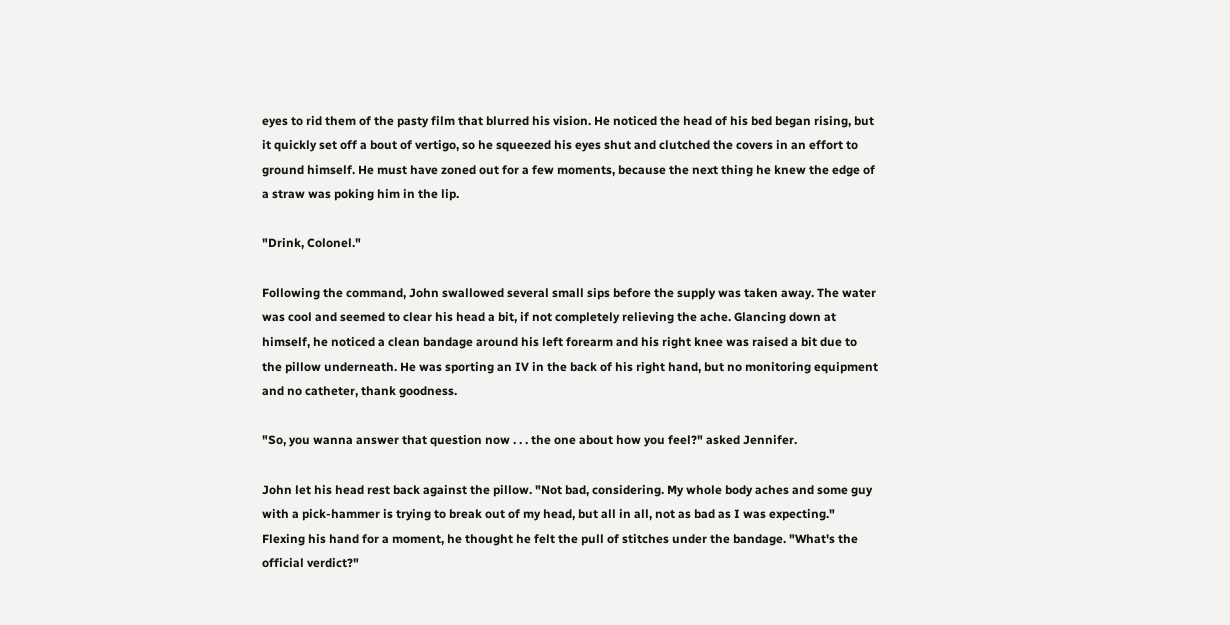eyes to rid them of the pasty film that blurred his vision. He noticed the head of his bed began rising, but it quickly set off a bout of vertigo, so he squeezed his eyes shut and clutched the covers in an effort to ground himself. He must have zoned out for a few moments, because the next thing he knew the edge of a straw was poking him in the lip.

"Drink, Colonel."

Following the command, John swallowed several small sips before the supply was taken away. The water was cool and seemed to clear his head a bit, if not completely relieving the ache. Glancing down at himself, he noticed a clean bandage around his left forearm and his right knee was raised a bit due to the pillow underneath. He was sporting an IV in the back of his right hand, but no monitoring equipment and no catheter, thank goodness.

"So, you wanna answer that question now . . . the one about how you feel?" asked Jennifer.

John let his head rest back against the pillow. "Not bad, considering. My whole body aches and some guy with a pick-hammer is trying to break out of my head, but all in all, not as bad as I was expecting." Flexing his hand for a moment, he thought he felt the pull of stitches under the bandage. "What's the official verdict?"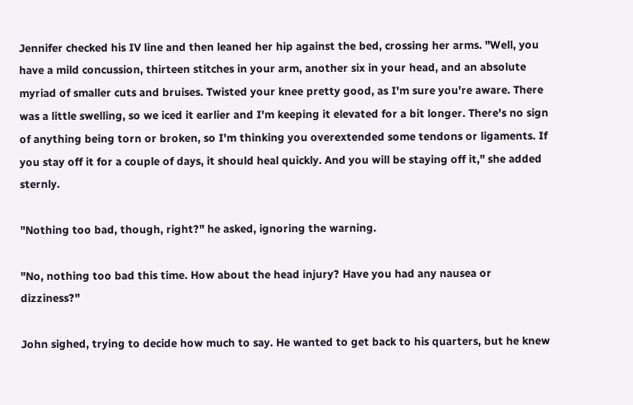Jennifer checked his IV line and then leaned her hip against the bed, crossing her arms. "Well, you have a mild concussion, thirteen stitches in your arm, another six in your head, and an absolute myriad of smaller cuts and bruises. Twisted your knee pretty good, as I'm sure you're aware. There was a little swelling, so we iced it earlier and I'm keeping it elevated for a bit longer. There's no sign of anything being torn or broken, so I'm thinking you overextended some tendons or ligaments. If you stay off it for a couple of days, it should heal quickly. And you will be staying off it," she added sternly.

"Nothing too bad, though, right?" he asked, ignoring the warning.

"No, nothing too bad this time. How about the head injury? Have you had any nausea or dizziness?"

John sighed, trying to decide how much to say. He wanted to get back to his quarters, but he knew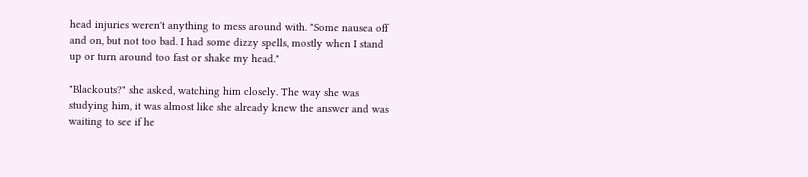head injuries weren't anything to mess around with. "Some nausea off and on, but not too bad. I had some dizzy spells, mostly when I stand up or turn around too fast or shake my head."

"Blackouts?" she asked, watching him closely. The way she was studying him, it was almost like she already knew the answer and was waiting to see if he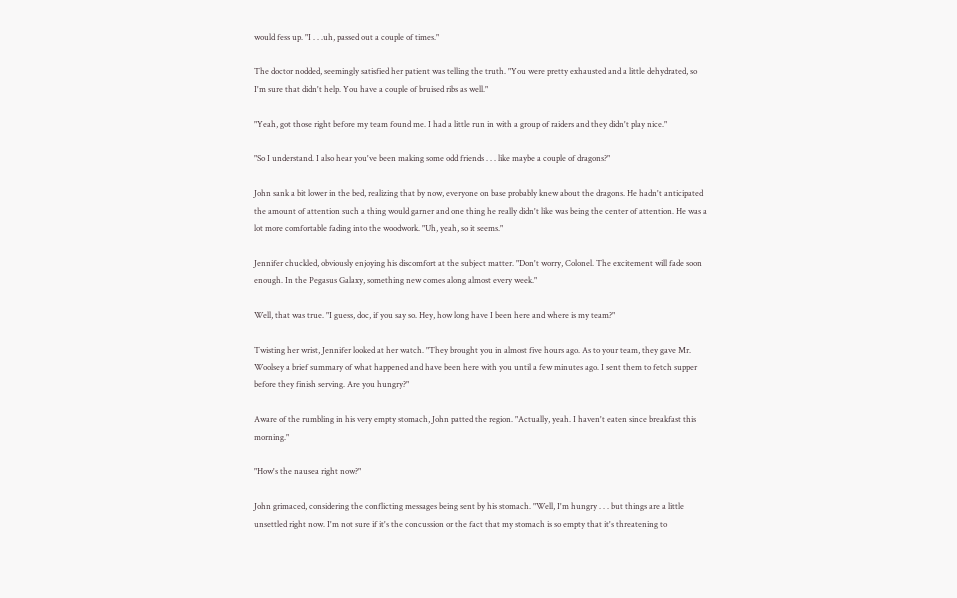would fess up. "I . . .uh, passed out a couple of times."

The doctor nodded, seemingly satisfied her patient was telling the truth. "You were pretty exhausted and a little dehydrated, so I'm sure that didn't help. You have a couple of bruised ribs as well."

"Yeah, got those right before my team found me. I had a little run in with a group of raiders and they didn't play nice."

"So I understand. I also hear you've been making some odd friends . . . like maybe a couple of dragons?"

John sank a bit lower in the bed, realizing that by now, everyone on base probably knew about the dragons. He hadn't anticipated the amount of attention such a thing would garner and one thing he really didn't like was being the center of attention. He was a lot more comfortable fading into the woodwork. "Uh, yeah, so it seems."

Jennifer chuckled, obviously enjoying his discomfort at the subject matter. "Don't worry, Colonel. The excitement will fade soon enough. In the Pegasus Galaxy, something new comes along almost every week."

Well, that was true. "I guess, doc, if you say so. Hey, how long have I been here and where is my team?"

Twisting her wrist, Jennifer looked at her watch. "They brought you in almost five hours ago. As to your team, they gave Mr. Woolsey a brief summary of what happened and have been here with you until a few minutes ago. I sent them to fetch supper before they finish serving. Are you hungry?"

Aware of the rumbling in his very empty stomach, John patted the region. "Actually, yeah. I haven't eaten since breakfast this morning."

"How's the nausea right now?"

John grimaced, considering the conflicting messages being sent by his stomach. "Well, I'm hungry . . . but things are a little unsettled right now. I'm not sure if it's the concussion or the fact that my stomach is so empty that it's threatening to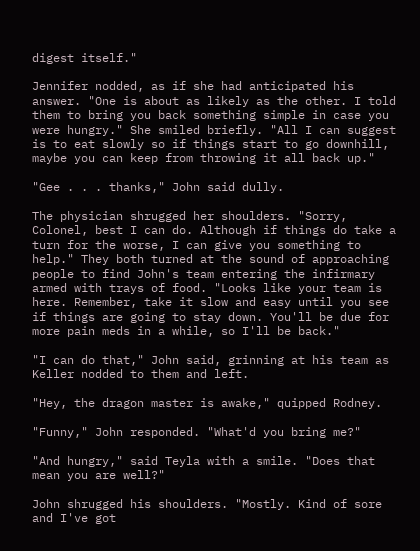digest itself."

Jennifer nodded, as if she had anticipated his answer. "One is about as likely as the other. I told them to bring you back something simple in case you were hungry." She smiled briefly. "All I can suggest is to eat slowly so if things start to go downhill, maybe you can keep from throwing it all back up."

"Gee . . . thanks," John said dully.

The physician shrugged her shoulders. "Sorry, Colonel, best I can do. Although if things do take a turn for the worse, I can give you something to help." They both turned at the sound of approaching people to find John's team entering the infirmary armed with trays of food. "Looks like your team is here. Remember, take it slow and easy until you see if things are going to stay down. You'll be due for more pain meds in a while, so I'll be back."

"I can do that," John said, grinning at his team as Keller nodded to them and left.

"Hey, the dragon master is awake," quipped Rodney.

"Funny," John responded. "What'd you bring me?"

"And hungry," said Teyla with a smile. "Does that mean you are well?"

John shrugged his shoulders. "Mostly. Kind of sore and I've got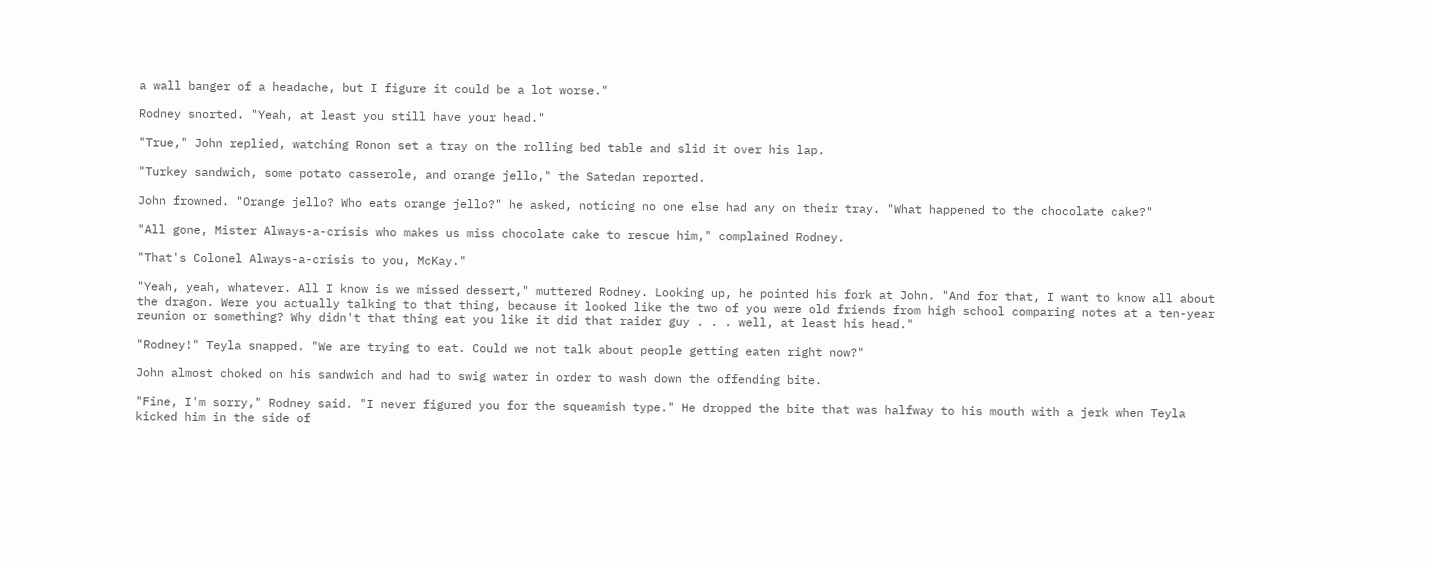a wall banger of a headache, but I figure it could be a lot worse."

Rodney snorted. "Yeah, at least you still have your head."

"True," John replied, watching Ronon set a tray on the rolling bed table and slid it over his lap.

"Turkey sandwich, some potato casserole, and orange jello," the Satedan reported.

John frowned. "Orange jello? Who eats orange jello?" he asked, noticing no one else had any on their tray. "What happened to the chocolate cake?"

"All gone, Mister Always-a-crisis who makes us miss chocolate cake to rescue him," complained Rodney.

"That's Colonel Always-a-crisis to you, McKay."

"Yeah, yeah, whatever. All I know is we missed dessert," muttered Rodney. Looking up, he pointed his fork at John. "And for that, I want to know all about the dragon. Were you actually talking to that thing, because it looked like the two of you were old friends from high school comparing notes at a ten-year reunion or something? Why didn't that thing eat you like it did that raider guy . . . well, at least his head."

"Rodney!" Teyla snapped. "We are trying to eat. Could we not talk about people getting eaten right now?"

John almost choked on his sandwich and had to swig water in order to wash down the offending bite.

"Fine, I'm sorry," Rodney said. "I never figured you for the squeamish type." He dropped the bite that was halfway to his mouth with a jerk when Teyla kicked him in the side of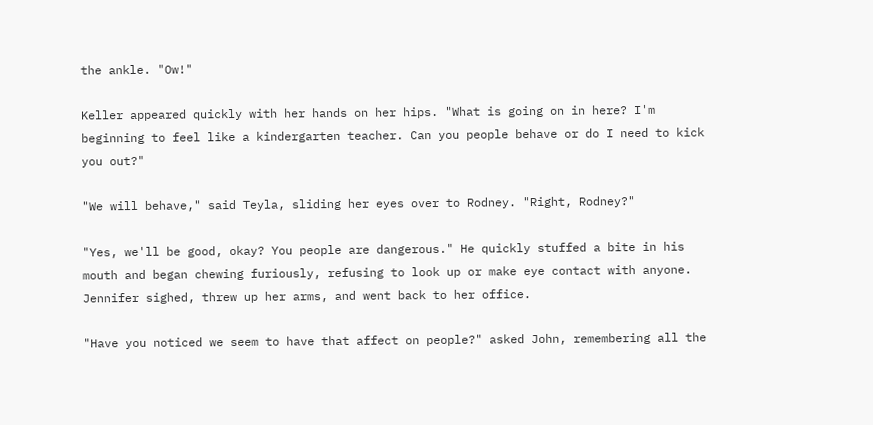the ankle. "Ow!"

Keller appeared quickly with her hands on her hips. "What is going on in here? I'm beginning to feel like a kindergarten teacher. Can you people behave or do I need to kick you out?"

"We will behave," said Teyla, sliding her eyes over to Rodney. "Right, Rodney?"

"Yes, we'll be good, okay? You people are dangerous." He quickly stuffed a bite in his mouth and began chewing furiously, refusing to look up or make eye contact with anyone. Jennifer sighed, threw up her arms, and went back to her office.

"Have you noticed we seem to have that affect on people?" asked John, remembering all the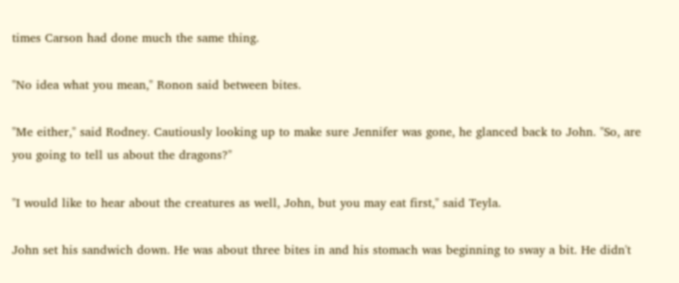times Carson had done much the same thing.

"No idea what you mean," Ronon said between bites.

"Me either," said Rodney. Cautiously looking up to make sure Jennifer was gone, he glanced back to John. "So, are you going to tell us about the dragons?"

"I would like to hear about the creatures as well, John, but you may eat first," said Teyla.

John set his sandwich down. He was about three bites in and his stomach was beginning to sway a bit. He didn't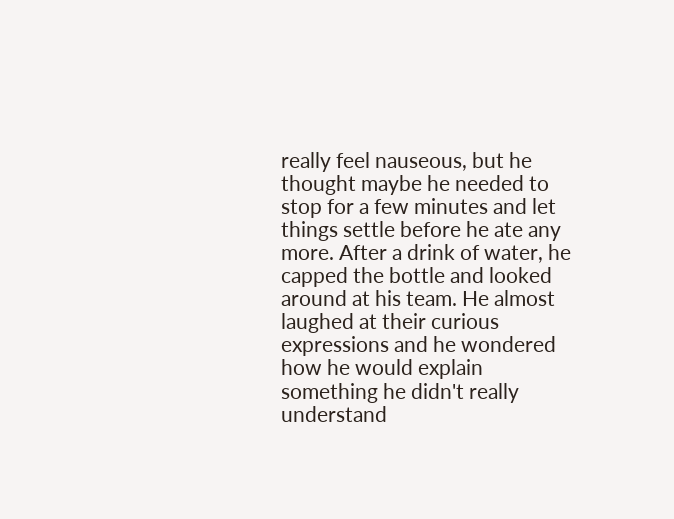really feel nauseous, but he thought maybe he needed to stop for a few minutes and let things settle before he ate any more. After a drink of water, he capped the bottle and looked around at his team. He almost laughed at their curious expressions and he wondered how he would explain something he didn't really understand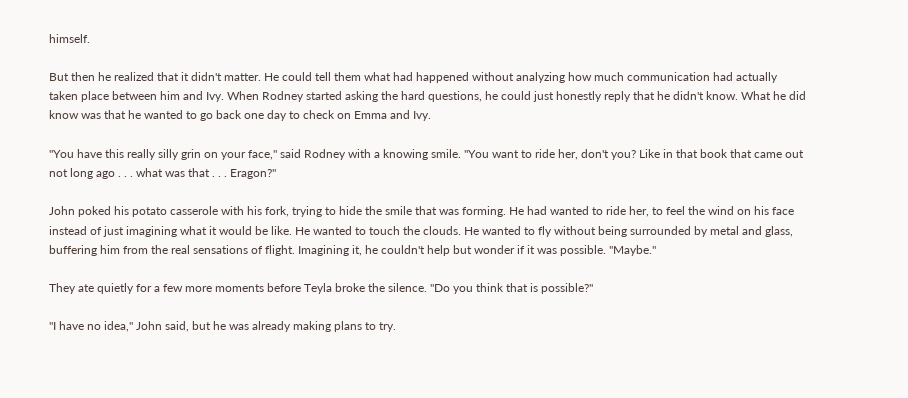himself.

But then he realized that it didn't matter. He could tell them what had happened without analyzing how much communication had actually taken place between him and Ivy. When Rodney started asking the hard questions, he could just honestly reply that he didn't know. What he did know was that he wanted to go back one day to check on Emma and Ivy.

"You have this really silly grin on your face," said Rodney with a knowing smile. "You want to ride her, don't you? Like in that book that came out not long ago . . . what was that . . . Eragon?"

John poked his potato casserole with his fork, trying to hide the smile that was forming. He had wanted to ride her, to feel the wind on his face instead of just imagining what it would be like. He wanted to touch the clouds. He wanted to fly without being surrounded by metal and glass, buffering him from the real sensations of flight. Imagining it, he couldn't help but wonder if it was possible. "Maybe."

They ate quietly for a few more moments before Teyla broke the silence. "Do you think that is possible?"

"I have no idea," John said, but he was already making plans to try.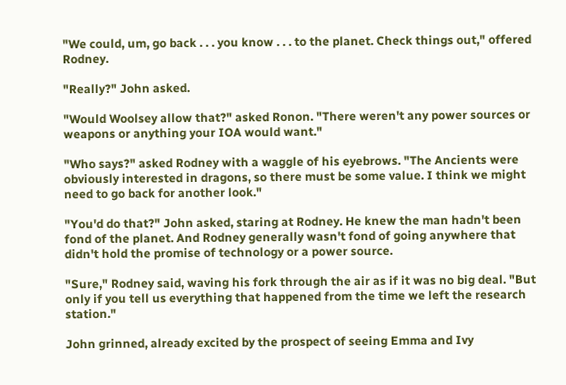"We could, um, go back . . . you know . . . to the planet. Check things out," offered Rodney.

"Really?" John asked.

"Would Woolsey allow that?" asked Ronon. "There weren't any power sources or weapons or anything your IOA would want."

"Who says?" asked Rodney with a waggle of his eyebrows. "The Ancients were obviously interested in dragons, so there must be some value. I think we might need to go back for another look."

"You'd do that?" John asked, staring at Rodney. He knew the man hadn't been fond of the planet. And Rodney generally wasn't fond of going anywhere that didn't hold the promise of technology or a power source.

"Sure," Rodney said, waving his fork through the air as if it was no big deal. "But only if you tell us everything that happened from the time we left the research station."

John grinned, already excited by the prospect of seeing Emma and Ivy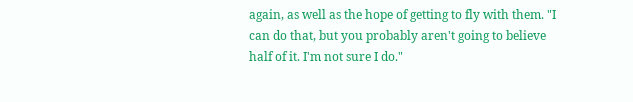again, as well as the hope of getting to fly with them. "I can do that, but you probably aren't going to believe half of it. I'm not sure I do."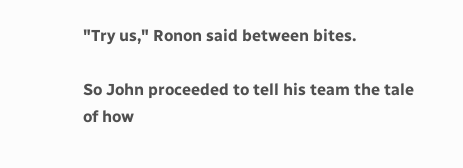"Try us," Ronon said between bites.

So John proceeded to tell his team the tale of how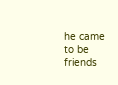he came to be friends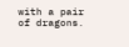with a pair of dragons.